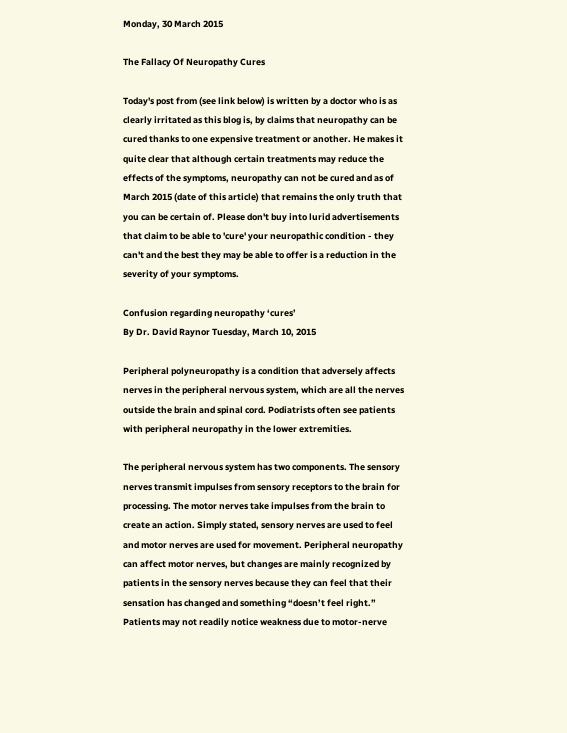Monday, 30 March 2015

The Fallacy Of Neuropathy Cures

Today's post from (see link below) is written by a doctor who is as clearly irritated as this blog is, by claims that neuropathy can be cured thanks to one expensive treatment or another. He makes it quite clear that although certain treatments may reduce the effects of the symptoms, neuropathy can not be cured and as of March 2015 (date of this article) that remains the only truth that you can be certain of. Please don't buy into lurid advertisements that claim to be able to 'cure' your neuropathic condition - they can't and the best they may be able to offer is a reduction in the severity of your symptoms.

Confusion regarding neuropathy ‘cures’
By Dr. David Raynor Tuesday, March 10, 2015

Peripheral polyneuropathy is a condition that adversely affects nerves in the peripheral nervous system, which are all the nerves outside the brain and spinal cord. Podiatrists often see patients with peripheral neuropathy in the lower extremities.

The peripheral nervous system has two components. The sensory nerves transmit impulses from sensory receptors to the brain for processing. The motor nerves take impulses from the brain to create an action. Simply stated, sensory nerves are used to feel and motor nerves are used for movement. Peripheral neuropathy can affect motor nerves, but changes are mainly recognized by patients in the sensory nerves because they can feel that their sensation has changed and something “doesn’t feel right.” Patients may not readily notice weakness due to motor-nerve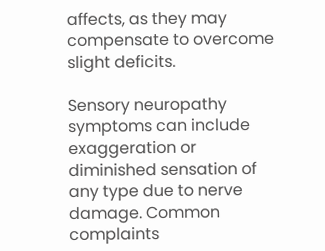affects, as they may compensate to overcome slight deficits.

Sensory neuropathy symptoms can include exaggeration or diminished sensation of any type due to nerve damage. Common complaints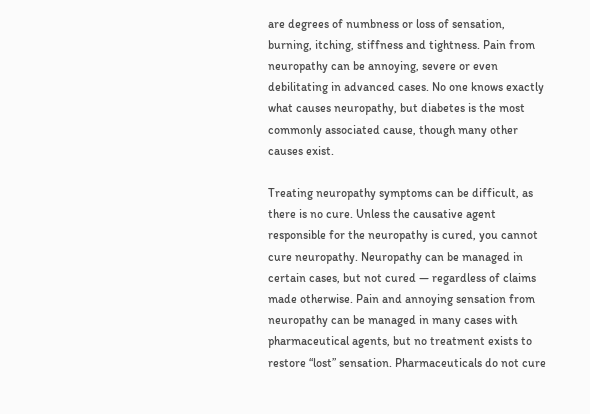are degrees of numbness or loss of sensation, burning, itching, stiffness and tightness. Pain from neuropathy can be annoying, severe or even debilitating in advanced cases. No one knows exactly what causes neuropathy, but diabetes is the most commonly associated cause, though many other causes exist.

Treating neuropathy symptoms can be difficult, as there is no cure. Unless the causative agent responsible for the neuropathy is cured, you cannot cure neuropathy. Neuropathy can be managed in certain cases, but not cured — regardless of claims made otherwise. Pain and annoying sensation from neuropathy can be managed in many cases with pharmaceutical agents, but no treatment exists to restore “lost” sensation. Pharmaceuticals do not cure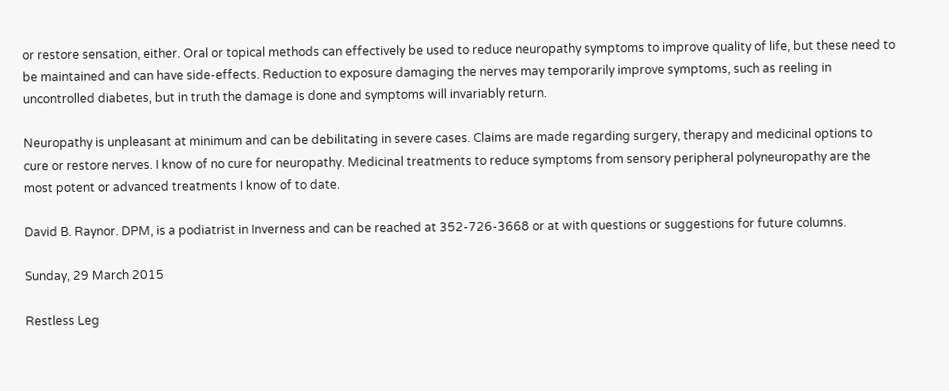or restore sensation, either. Oral or topical methods can effectively be used to reduce neuropathy symptoms to improve quality of life, but these need to be maintained and can have side-effects. Reduction to exposure damaging the nerves may temporarily improve symptoms, such as reeling in uncontrolled diabetes, but in truth the damage is done and symptoms will invariably return.

Neuropathy is unpleasant at minimum and can be debilitating in severe cases. Claims are made regarding surgery, therapy and medicinal options to cure or restore nerves. I know of no cure for neuropathy. Medicinal treatments to reduce symptoms from sensory peripheral polyneuropathy are the most potent or advanced treatments I know of to date.

David B. Raynor. DPM, is a podiatrist in Inverness and can be reached at 352-726-3668 or at with questions or suggestions for future columns.

Sunday, 29 March 2015

Restless Leg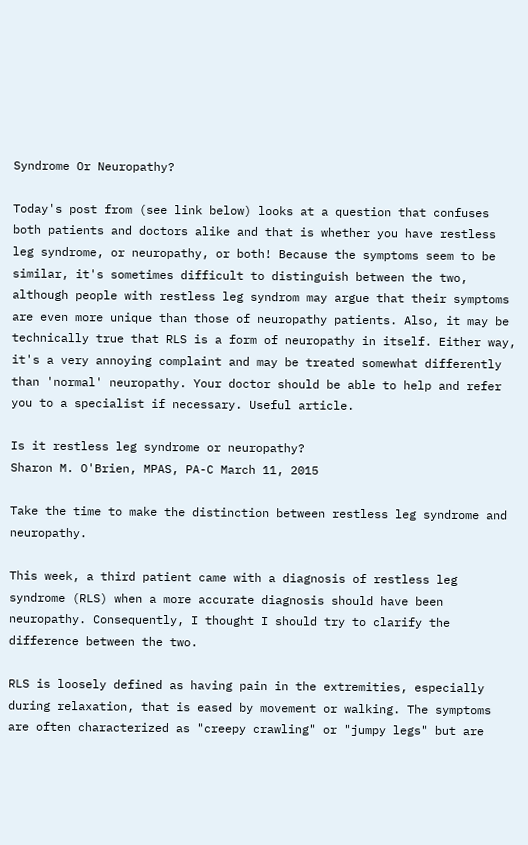Syndrome Or Neuropathy?

Today's post from (see link below) looks at a question that confuses both patients and doctors alike and that is whether you have restless leg syndrome, or neuropathy, or both! Because the symptoms seem to be similar, it's sometimes difficult to distinguish between the two, although people with restless leg syndrom may argue that their symptoms are even more unique than those of neuropathy patients. Also, it may be technically true that RLS is a form of neuropathy in itself. Either way, it's a very annoying complaint and may be treated somewhat differently than 'normal' neuropathy. Your doctor should be able to help and refer you to a specialist if necessary. Useful article.

Is it restless leg syndrome or neuropathy?
Sharon M. O'Brien, MPAS, PA-C March 11, 2015

Take the time to make the distinction between restless leg syndrome and neuropathy.

This week, a third patient came with a diagnosis of restless leg syndrome (RLS) when a more accurate diagnosis should have been neuropathy. Consequently, I thought I should try to clarify the difference between the two.

RLS is loosely defined as having pain in the extremities, especially during relaxation, that is eased by movement or walking. The symptoms are often characterized as "creepy crawling" or "jumpy legs" but are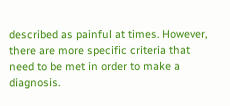described as painful at times. However, there are more specific criteria that need to be met in order to make a diagnosis.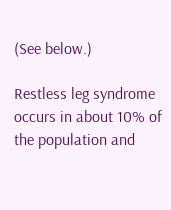(See below.)

Restless leg syndrome occurs in about 10% of the population and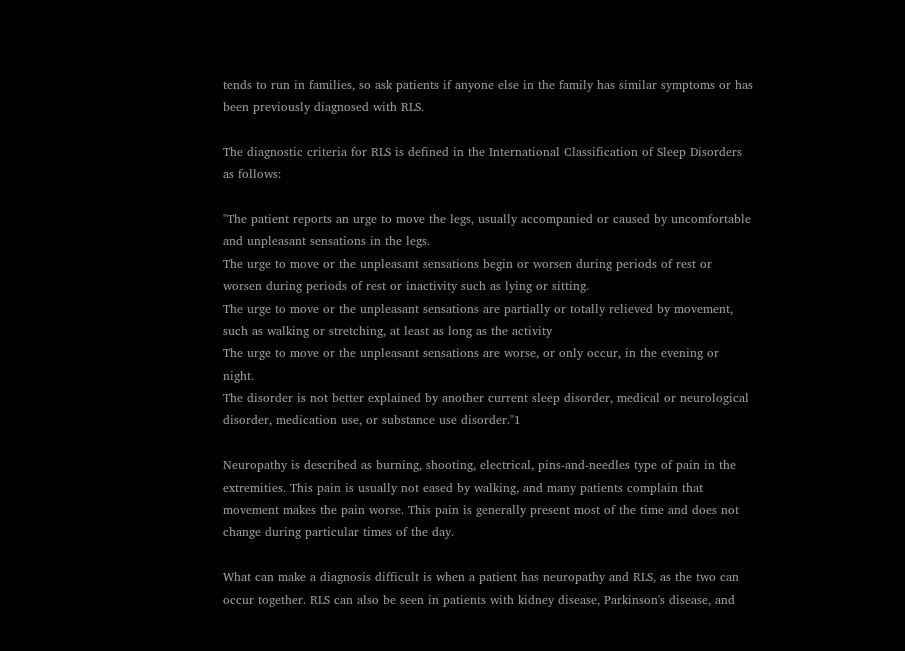tends to run in families, so ask patients if anyone else in the family has similar symptoms or has been previously diagnosed with RLS.

The diagnostic criteria for RLS is defined in the International Classification of Sleep Disorders as follows:

"The patient reports an urge to move the legs, usually accompanied or caused by uncomfortable and unpleasant sensations in the legs.
The urge to move or the unpleasant sensations begin or worsen during periods of rest or worsen during periods of rest or inactivity such as lying or sitting.
The urge to move or the unpleasant sensations are partially or totally relieved by movement, such as walking or stretching, at least as long as the activity
The urge to move or the unpleasant sensations are worse, or only occur, in the evening or night.
The disorder is not better explained by another current sleep disorder, medical or neurological disorder, medication use, or substance use disorder."1

Neuropathy is described as burning, shooting, electrical, pins-and-needles type of pain in the extremities. This pain is usually not eased by walking, and many patients complain that movement makes the pain worse. This pain is generally present most of the time and does not change during particular times of the day.

What can make a diagnosis difficult is when a patient has neuropathy and RLS, as the two can occur together. RLS can also be seen in patients with kidney disease, Parkinson's disease, and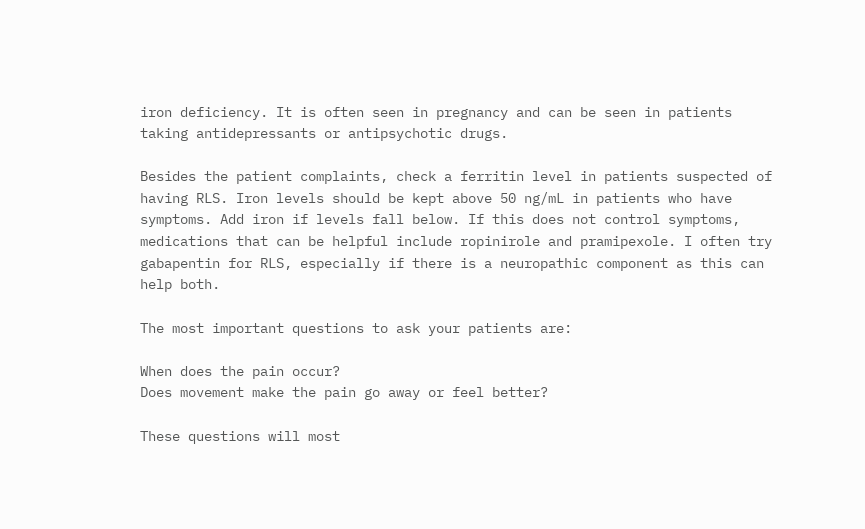iron deficiency. It is often seen in pregnancy and can be seen in patients taking antidepressants or antipsychotic drugs.

Besides the patient complaints, check a ferritin level in patients suspected of having RLS. Iron levels should be kept above 50 ng/mL in patients who have symptoms. Add iron if levels fall below. If this does not control symptoms, medications that can be helpful include ropinirole and pramipexole. I often try gabapentin for RLS, especially if there is a neuropathic component as this can help both.

The most important questions to ask your patients are:

When does the pain occur?
Does movement make the pain go away or feel better?

These questions will most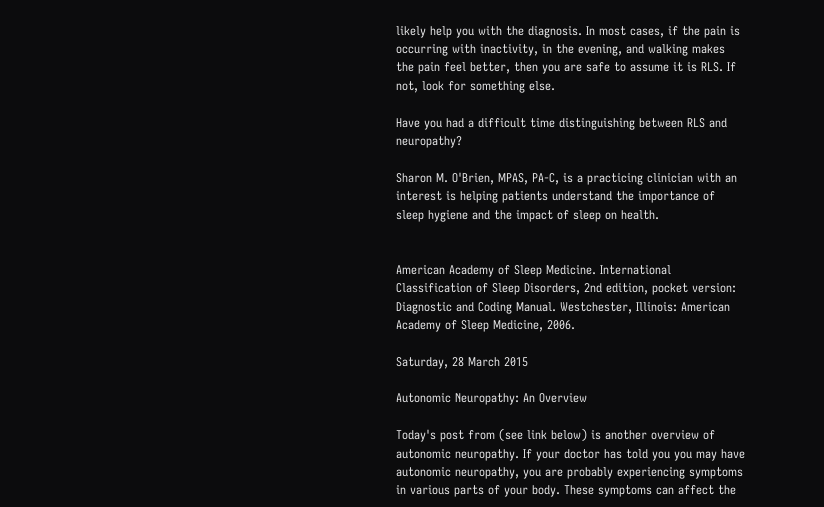likely help you with the diagnosis. In most cases, if the pain is occurring with inactivity, in the evening, and walking makes the pain feel better, then you are safe to assume it is RLS. If not, look for something else.

Have you had a difficult time distinguishing between RLS and neuropathy?

Sharon M. O'Brien, MPAS, PA-C, is a practicing clinician with an interest is helping patients understand the importance of sleep hygiene and the impact of sleep on health.


American Academy of Sleep Medicine. International Classification of Sleep Disorders, 2nd edition, pocket version: Diagnostic and Coding Manual. Westchester, Illinois: American Academy of Sleep Medicine, 2006.

Saturday, 28 March 2015

Autonomic Neuropathy: An Overview

Today's post from (see link below) is another overview of autonomic neuropathy. If your doctor has told you you may have autonomic neuropathy, you are probably experiencing symptoms in various parts of your body. These symptoms can affect the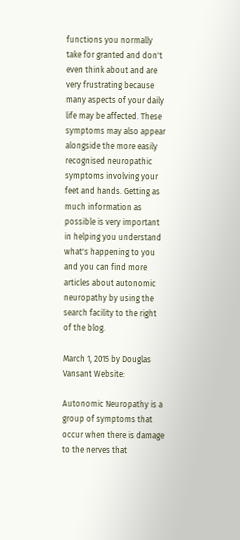functions you normally take for granted and don't even think about and are very frustrating because many aspects of your daily life may be affected. These symptoms may also appear alongside the more easily recognised neuropathic symptoms involving your feet and hands. Getting as much information as possible is very important in helping you understand what's happening to you and you can find more articles about autonomic neuropathy by using the search facility to the right of the blog.

March 1, 2015 by Douglas Vansant Website:

Autonomic Neuropathy is a group of symptoms that occur when there is damage to the nerves that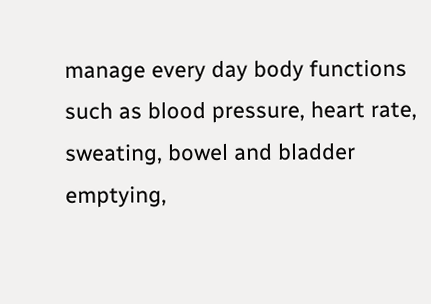manage every day body functions such as blood pressure, heart rate, sweating, bowel and bladder emptying,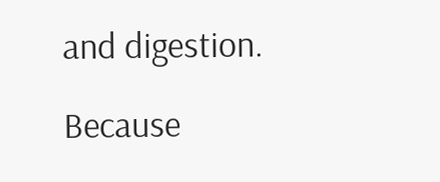and digestion.

Because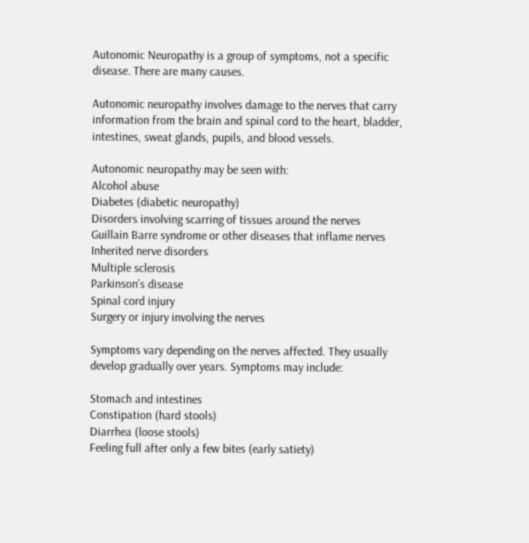Autonomic Neuropathy is a group of symptoms, not a specific disease. There are many causes.

Autonomic neuropathy involves damage to the nerves that carry information from the brain and spinal cord to the heart, bladder, intestines, sweat glands, pupils, and blood vessels.

Autonomic neuropathy may be seen with:
Alcohol abuse
Diabetes (diabetic neuropathy)
Disorders involving scarring of tissues around the nerves
Guillain Barre syndrome or other diseases that inflame nerves
Inherited nerve disorders
Multiple sclerosis
Parkinson’s disease
Spinal cord injury
Surgery or injury involving the nerves

Symptoms vary depending on the nerves affected. They usually develop gradually over years. Symptoms may include:

Stomach and intestines
Constipation (hard stools)
Diarrhea (loose stools)
Feeling full after only a few bites (early satiety)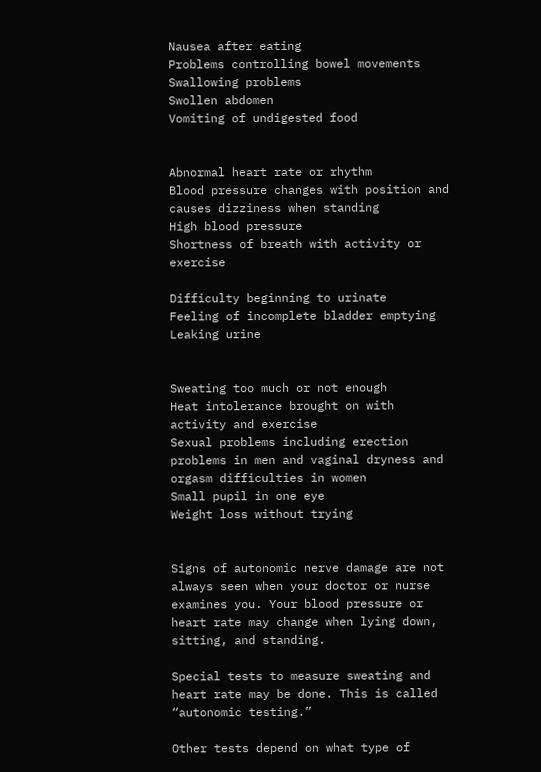Nausea after eating
Problems controlling bowel movements
Swallowing problems
Swollen abdomen
Vomiting of undigested food


Abnormal heart rate or rhythm
Blood pressure changes with position and causes dizziness when standing
High blood pressure
Shortness of breath with activity or exercise

Difficulty beginning to urinate
Feeling of incomplete bladder emptying
Leaking urine


Sweating too much or not enough
Heat intolerance brought on with activity and exercise
Sexual problems including erection problems in men and vaginal dryness and orgasm difficulties in women
Small pupil in one eye
Weight loss without trying


Signs of autonomic nerve damage are not always seen when your doctor or nurse examines you. Your blood pressure or heart rate may change when lying down, sitting, and standing.

Special tests to measure sweating and heart rate may be done. This is called “autonomic testing.”

Other tests depend on what type of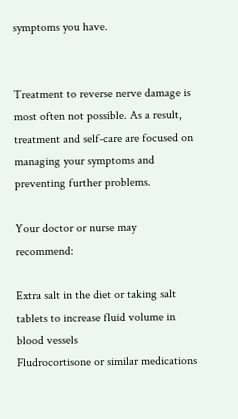symptoms you have.


Treatment to reverse nerve damage is most often not possible. As a result, treatment and self-care are focused on managing your symptoms and preventing further problems.

Your doctor or nurse may recommend:

Extra salt in the diet or taking salt tablets to increase fluid volume in blood vessels
Fludrocortisone or similar medications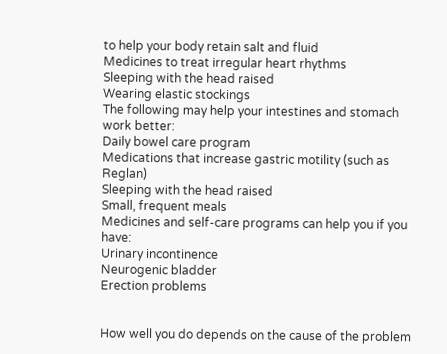to help your body retain salt and fluid
Medicines to treat irregular heart rhythms
Sleeping with the head raised
Wearing elastic stockings
The following may help your intestines and stomach work better:
Daily bowel care program
Medications that increase gastric motility (such as Reglan)
Sleeping with the head raised
Small, frequent meals
Medicines and self-care programs can help you if you have:
Urinary incontinence
Neurogenic bladder
Erection problems


How well you do depends on the cause of the problem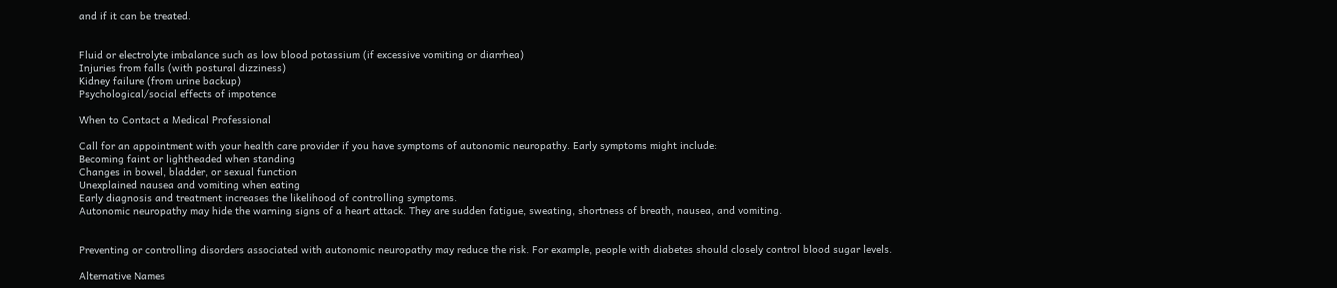and if it can be treated.


Fluid or electrolyte imbalance such as low blood potassium (if excessive vomiting or diarrhea)
Injuries from falls (with postural dizziness)
Kidney failure (from urine backup)
Psychological/social effects of impotence

When to Contact a Medical Professional

Call for an appointment with your health care provider if you have symptoms of autonomic neuropathy. Early symptoms might include:
Becoming faint or lightheaded when standing
Changes in bowel, bladder, or sexual function
Unexplained nausea and vomiting when eating
Early diagnosis and treatment increases the likelihood of controlling symptoms.
Autonomic neuropathy may hide the warning signs of a heart attack. They are sudden fatigue, sweating, shortness of breath, nausea, and vomiting.


Preventing or controlling disorders associated with autonomic neuropathy may reduce the risk. For example, people with diabetes should closely control blood sugar levels.

Alternative Names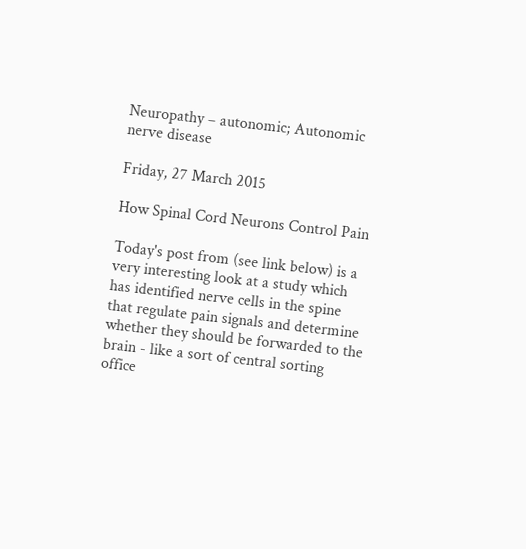Neuropathy – autonomic; Autonomic nerve disease

Friday, 27 March 2015

How Spinal Cord Neurons Control Pain

Today's post from (see link below) is a very interesting look at a study which has identified nerve cells in the spine that regulate pain signals and determine whether they should be forwarded to the brain - like a sort of central sorting office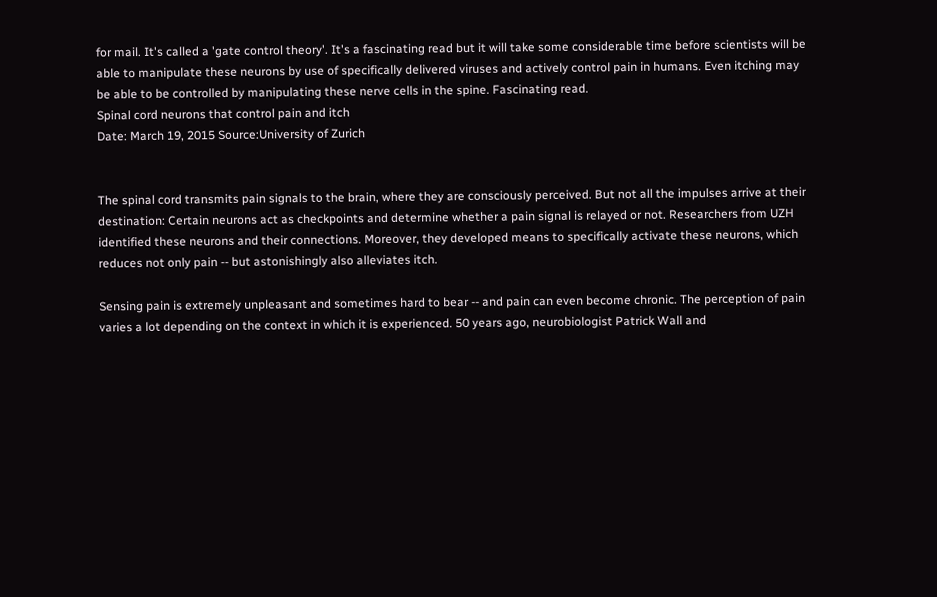for mail. It's called a 'gate control theory'. It's a fascinating read but it will take some considerable time before scientists will be able to manipulate these neurons by use of specifically delivered viruses and actively control pain in humans. Even itching may be able to be controlled by manipulating these nerve cells in the spine. Fascinating read.
Spinal cord neurons that control pain and itch
Date: March 19, 2015 Source:University of Zurich


The spinal cord transmits pain signals to the brain, where they are consciously perceived. But not all the impulses arrive at their destination: Certain neurons act as checkpoints and determine whether a pain signal is relayed or not. Researchers from UZH identified these neurons and their connections. Moreover, they developed means to specifically activate these neurons, which reduces not only pain -- but astonishingly also alleviates itch.

Sensing pain is extremely unpleasant and sometimes hard to bear -- and pain can even become chronic. The perception of pain varies a lot depending on the context in which it is experienced. 50 years ago, neurobiologist Patrick Wall and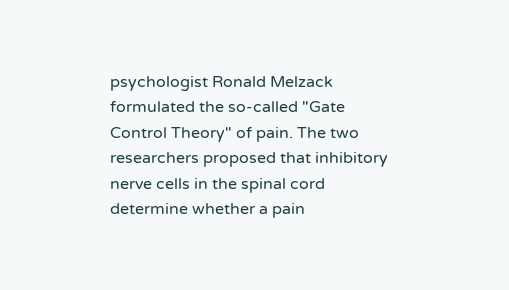psychologist Ronald Melzack formulated the so-called "Gate Control Theory" of pain. The two researchers proposed that inhibitory nerve cells in the spinal cord determine whether a pain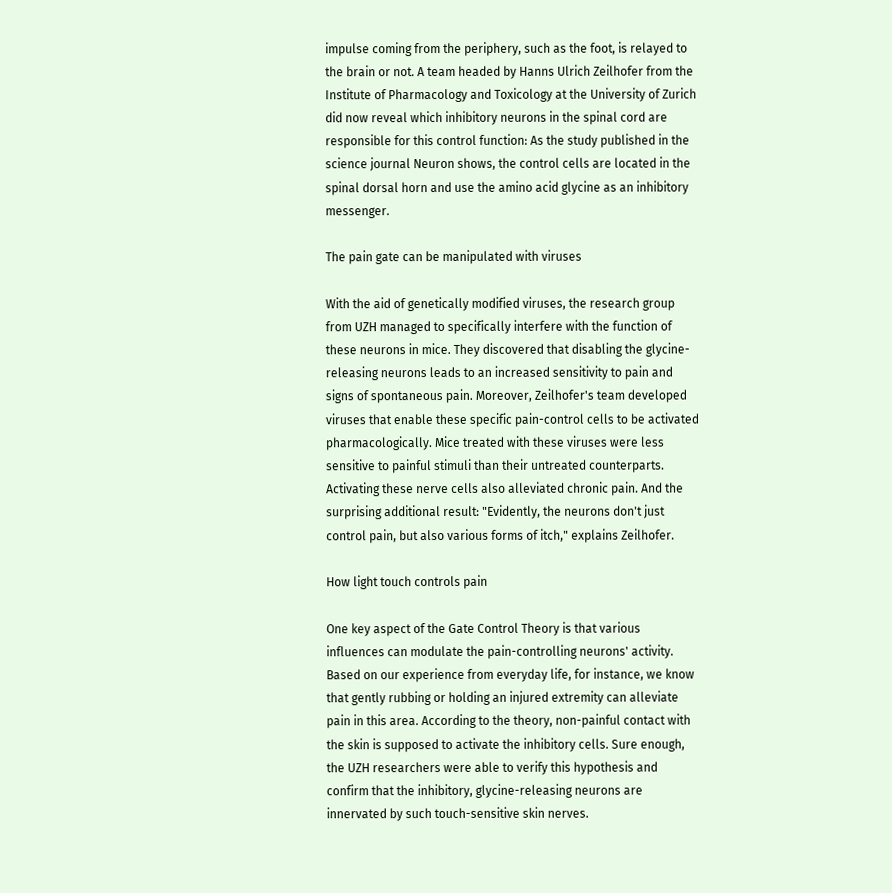impulse coming from the periphery, such as the foot, is relayed to the brain or not. A team headed by Hanns Ulrich Zeilhofer from the Institute of Pharmacology and Toxicology at the University of Zurich did now reveal which inhibitory neurons in the spinal cord are responsible for this control function: As the study published in the science journal Neuron shows, the control cells are located in the spinal dorsal horn and use the amino acid glycine as an inhibitory messenger.

The pain gate can be manipulated with viruses

With the aid of genetically modified viruses, the research group from UZH managed to specifically interfere with the function of these neurons in mice. They discovered that disabling the glycine-releasing neurons leads to an increased sensitivity to pain and signs of spontaneous pain. Moreover, Zeilhofer's team developed viruses that enable these specific pain-control cells to be activated pharmacologically. Mice treated with these viruses were less sensitive to painful stimuli than their untreated counterparts. Activating these nerve cells also alleviated chronic pain. And the surprising additional result: "Evidently, the neurons don't just control pain, but also various forms of itch," explains Zeilhofer.

How light touch controls pain

One key aspect of the Gate Control Theory is that various influences can modulate the pain-controlling neurons' activity. Based on our experience from everyday life, for instance, we know that gently rubbing or holding an injured extremity can alleviate pain in this area. According to the theory, non-painful contact with the skin is supposed to activate the inhibitory cells. Sure enough, the UZH researchers were able to verify this hypothesis and confirm that the inhibitory, glycine-releasing neurons are innervated by such touch-sensitive skin nerves.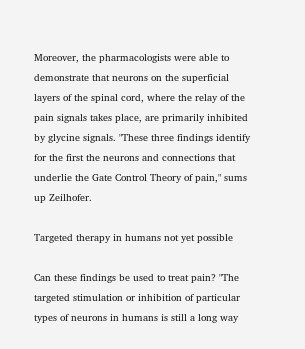Moreover, the pharmacologists were able to demonstrate that neurons on the superficial layers of the spinal cord, where the relay of the pain signals takes place, are primarily inhibited by glycine signals. "These three findings identify for the first the neurons and connections that underlie the Gate Control Theory of pain," sums up Zeilhofer.

Targeted therapy in humans not yet possible

Can these findings be used to treat pain? "The targeted stimulation or inhibition of particular types of neurons in humans is still a long way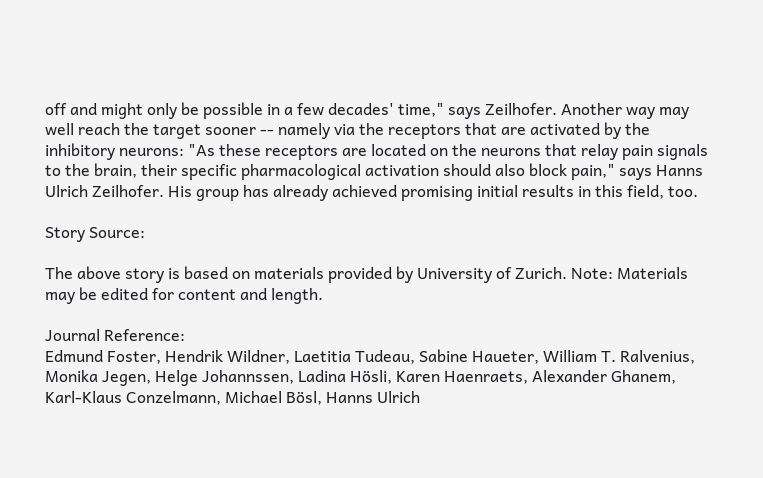off and might only be possible in a few decades' time," says Zeilhofer. Another way may well reach the target sooner -- namely via the receptors that are activated by the inhibitory neurons: "As these receptors are located on the neurons that relay pain signals to the brain, their specific pharmacological activation should also block pain," says Hanns Ulrich Zeilhofer. His group has already achieved promising initial results in this field, too.

Story Source:

The above story is based on materials provided by University of Zurich. Note: Materials may be edited for content and length.

Journal Reference:
Edmund Foster, Hendrik Wildner, Laetitia Tudeau, Sabine Haueter, William T. Ralvenius, Monika Jegen, Helge Johannssen, Ladina Hösli, Karen Haenraets, Alexander Ghanem, Karl-Klaus Conzelmann, Michael Bösl, Hanns Ulrich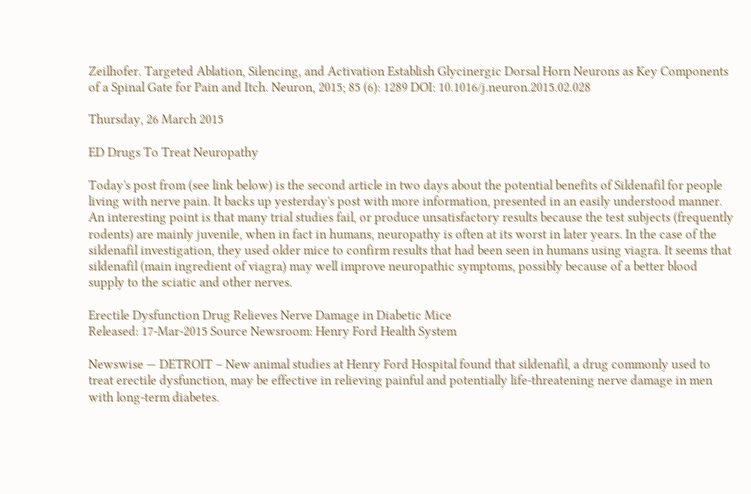Zeilhofer. Targeted Ablation, Silencing, and Activation Establish Glycinergic Dorsal Horn Neurons as Key Components of a Spinal Gate for Pain and Itch. Neuron, 2015; 85 (6): 1289 DOI: 10.1016/j.neuron.2015.02.028

Thursday, 26 March 2015

ED Drugs To Treat Neuropathy

Today's post from (see link below) is the second article in two days about the potential benefits of Sildenafil for people living with nerve pain. It backs up yesterday's post with more information, presented in an easily understood manner. An interesting point is that many trial studies fail, or produce unsatisfactory results because the test subjects (frequently rodents) are mainly juvenile, when in fact in humans, neuropathy is often at its worst in later years. In the case of the sildenafil investigation, they used older mice to confirm results that had been seen in humans using viagra. It seems that sildenafil (main ingredient of viagra) may well improve neuropathic symptoms, possibly because of a better blood supply to the sciatic and other nerves.

Erectile Dysfunction Drug Relieves Nerve Damage in Diabetic Mice
Released: 17-Mar-2015 Source Newsroom: Henry Ford Health System

Newswise — DETROIT – New animal studies at Henry Ford Hospital found that sildenafil, a drug commonly used to treat erectile dysfunction, may be effective in relieving painful and potentially life-threatening nerve damage in men with long-term diabetes.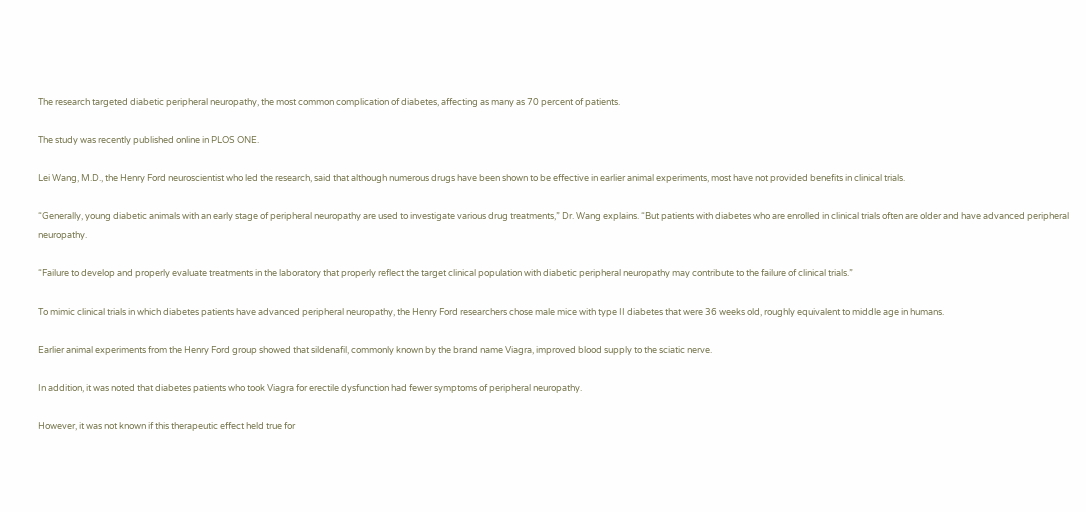The research targeted diabetic peripheral neuropathy, the most common complication of diabetes, affecting as many as 70 percent of patients.

The study was recently published online in PLOS ONE.

Lei Wang, M.D., the Henry Ford neuroscientist who led the research, said that although numerous drugs have been shown to be effective in earlier animal experiments, most have not provided benefits in clinical trials.

“Generally, young diabetic animals with an early stage of peripheral neuropathy are used to investigate various drug treatments,” Dr. Wang explains. “But patients with diabetes who are enrolled in clinical trials often are older and have advanced peripheral neuropathy.

“Failure to develop and properly evaluate treatments in the laboratory that properly reflect the target clinical population with diabetic peripheral neuropathy may contribute to the failure of clinical trials.”

To mimic clinical trials in which diabetes patients have advanced peripheral neuropathy, the Henry Ford researchers chose male mice with type II diabetes that were 36 weeks old, roughly equivalent to middle age in humans.

Earlier animal experiments from the Henry Ford group showed that sildenafil, commonly known by the brand name Viagra, improved blood supply to the sciatic nerve.

In addition, it was noted that diabetes patients who took Viagra for erectile dysfunction had fewer symptoms of peripheral neuropathy.

However, it was not known if this therapeutic effect held true for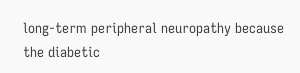long-term peripheral neuropathy because the diabetic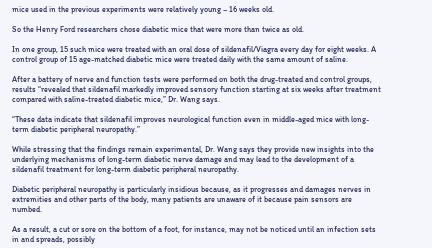mice used in the previous experiments were relatively young – 16 weeks old.

So the Henry Ford researchers chose diabetic mice that were more than twice as old.

In one group, 15 such mice were treated with an oral dose of sildenafil/Viagra every day for eight weeks. A control group of 15 age-matched diabetic mice were treated daily with the same amount of saline.

After a battery of nerve and function tests were performed on both the drug-treated and control groups, results “revealed that sildenafil markedly improved sensory function starting at six weeks after treatment compared with saline-treated diabetic mice,” Dr. Wang says.

“These data indicate that sildenafil improves neurological function even in middle-aged mice with long-term diabetic peripheral neuropathy.”

While stressing that the findings remain experimental, Dr. Wang says they provide new insights into the underlying mechanisms of long-term diabetic nerve damage and may lead to the development of a sildenafil treatment for long-term diabetic peripheral neuropathy.

Diabetic peripheral neuropathy is particularly insidious because, as it progresses and damages nerves in extremities and other parts of the body, many patients are unaware of it because pain sensors are numbed.

As a result, a cut or sore on the bottom of a foot, for instance, may not be noticed until an infection sets in and spreads, possibly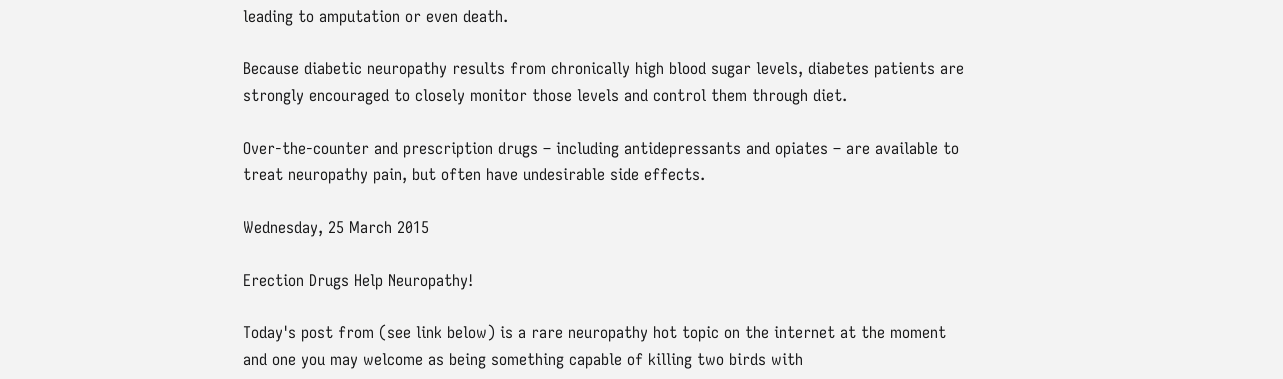leading to amputation or even death.

Because diabetic neuropathy results from chronically high blood sugar levels, diabetes patients are strongly encouraged to closely monitor those levels and control them through diet.

Over-the-counter and prescription drugs – including antidepressants and opiates – are available to treat neuropathy pain, but often have undesirable side effects.

Wednesday, 25 March 2015

Erection Drugs Help Neuropathy!

Today's post from (see link below) is a rare neuropathy hot topic on the internet at the moment and one you may welcome as being something capable of killing two birds with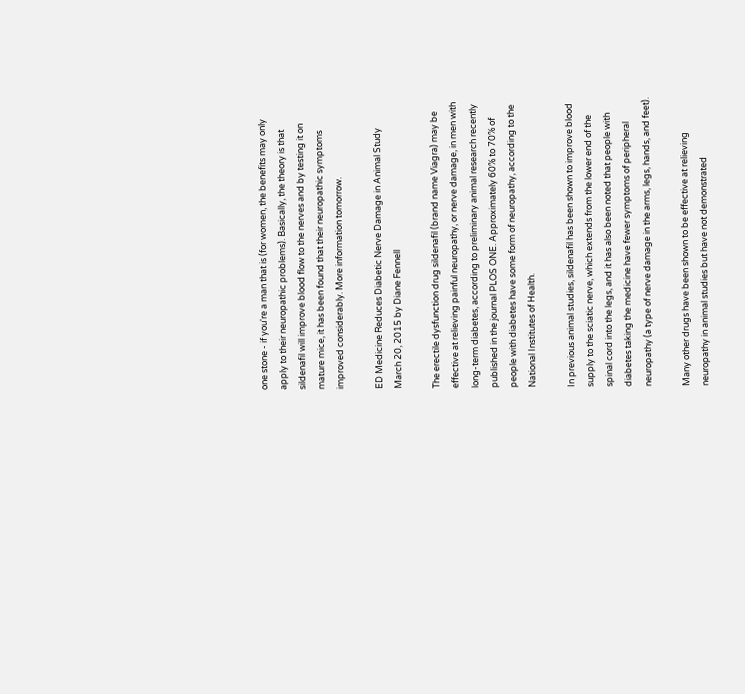one stone - if you're a man that is (for women, the benefits may only apply to their neuropathic problems). Basically, the theory is that sildenafil will improve blood flow to the nerves and by testing it on mature mice, it has been found that their neuropathic symptoms improved considerably. More information tomorrow.

ED Medicine Reduces Diabetic Nerve Damage in Animal Study
March 20, 2015 by Diane Fennell

The erectile dysfunction drug sildenafil (brand name Viagra) may be effective at relieving painful neuropathy, or nerve damage, in men with long-term diabetes, according to preliminary animal research recently published in the journal PLOS ONE. Approximately 60% to 70% of people with diabetes have some form of neuropathy, according to the National Institutes of Health.

In previous animal studies, sildenafil has been shown to improve blood supply to the sciatic nerve, which extends from the lower end of the spinal cord into the legs, and it has also been noted that people with diabetes taking the medicine have fewer symptoms of peripheral neuropathy (a type of nerve damage in the arms, legs, hands, and feet).

Many other drugs have been shown to be effective at relieving neuropathy in animal studies but have not demonstrated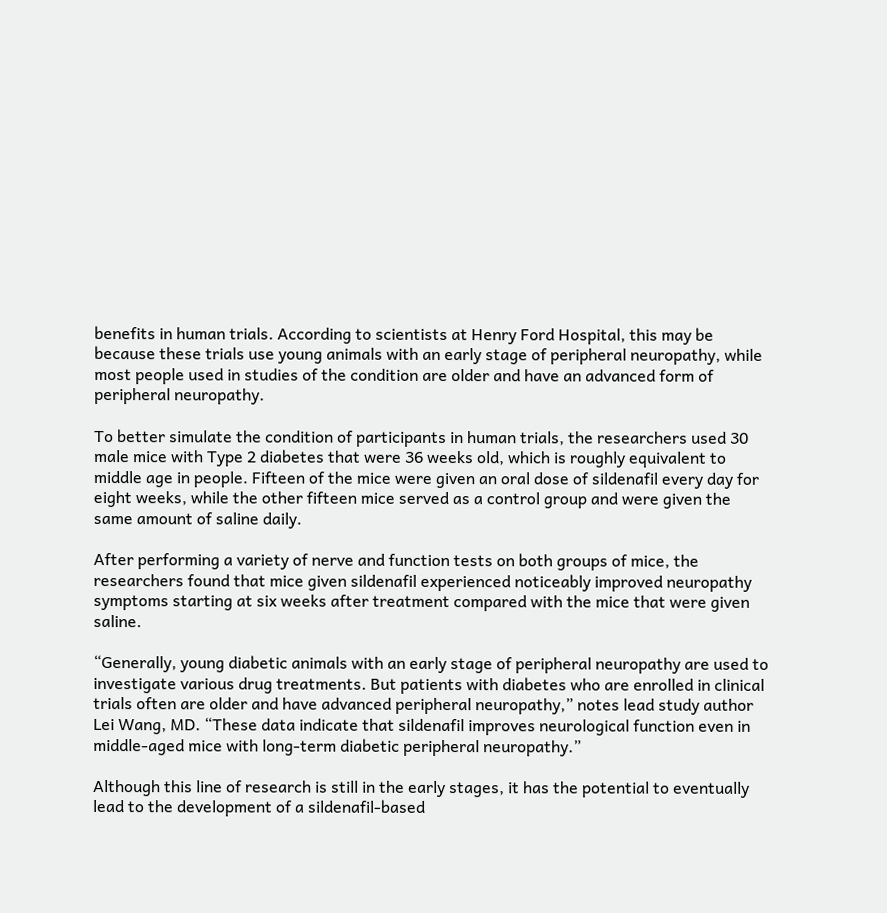benefits in human trials. According to scientists at Henry Ford Hospital, this may be because these trials use young animals with an early stage of peripheral neuropathy, while most people used in studies of the condition are older and have an advanced form of peripheral neuropathy.

To better simulate the condition of participants in human trials, the researchers used 30 male mice with Type 2 diabetes that were 36 weeks old, which is roughly equivalent to middle age in people. Fifteen of the mice were given an oral dose of sildenafil every day for eight weeks, while the other fifteen mice served as a control group and were given the same amount of saline daily.

After performing a variety of nerve and function tests on both groups of mice, the researchers found that mice given sildenafil experienced noticeably improved neuropathy symptoms starting at six weeks after treatment compared with the mice that were given saline.

“Generally, young diabetic animals with an early stage of peripheral neuropathy are used to investigate various drug treatments. But patients with diabetes who are enrolled in clinical trials often are older and have advanced peripheral neuropathy,” notes lead study author Lei Wang, MD. “These data indicate that sildenafil improves neurological function even in middle-aged mice with long-term diabetic peripheral neuropathy.”

Although this line of research is still in the early stages, it has the potential to eventually lead to the development of a sildenafil-based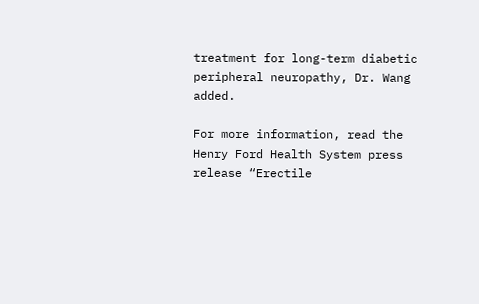treatment for long-term diabetic peripheral neuropathy, Dr. Wang added.

For more information, read the Henry Ford Health System press release “Erectile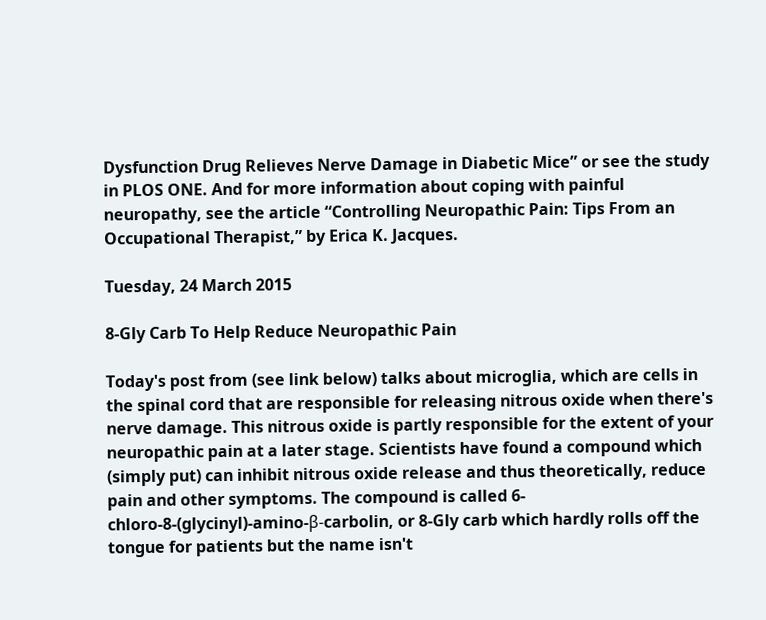Dysfunction Drug Relieves Nerve Damage in Diabetic Mice” or see the study in PLOS ONE. And for more information about coping with painful neuropathy, see the article “Controlling Neuropathic Pain: Tips From an Occupational Therapist,” by Erica K. Jacques.

Tuesday, 24 March 2015

8-Gly Carb To Help Reduce Neuropathic Pain

Today's post from (see link below) talks about microglia, which are cells in the spinal cord that are responsible for releasing nitrous oxide when there's nerve damage. This nitrous oxide is partly responsible for the extent of your neuropathic pain at a later stage. Scientists have found a compound which (simply put) can inhibit nitrous oxide release and thus theoretically, reduce pain and other symptoms. The compound is called 6-chloro-8-(glycinyl)-amino-β-carbolin, or 8-Gly carb which hardly rolls off the tongue for patients but the name isn't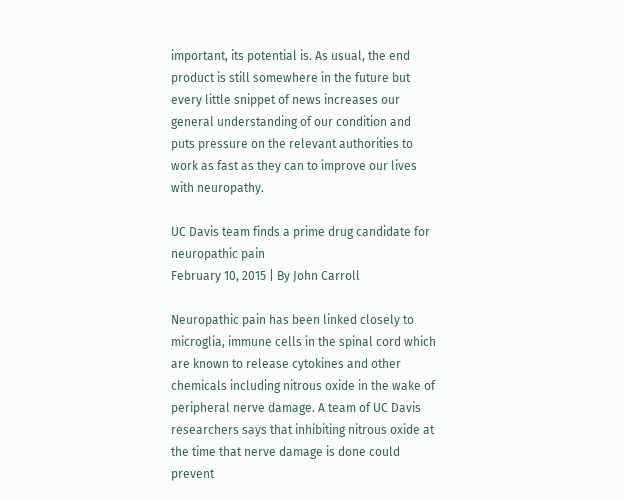important, its potential is. As usual, the end product is still somewhere in the future but every little snippet of news increases our general understanding of our condition and puts pressure on the relevant authorities to work as fast as they can to improve our lives with neuropathy.

UC Davis team finds a prime drug candidate for neuropathic pain
February 10, 2015 | By John Carroll

Neuropathic pain has been linked closely to microglia, immune cells in the spinal cord which are known to release cytokines and other chemicals including nitrous oxide in the wake of peripheral nerve damage. A team of UC Davis researchers says that inhibiting nitrous oxide at the time that nerve damage is done could prevent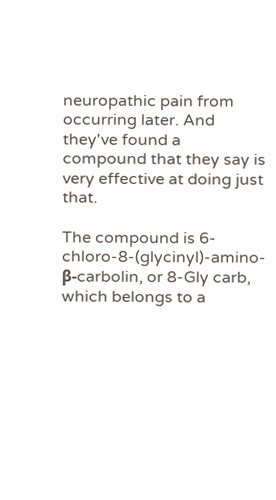neuropathic pain from occurring later. And they've found a compound that they say is very effective at doing just that.

The compound is 6-chloro-8-(glycinyl)-amino-β-carbolin, or 8-Gly carb, which belongs to a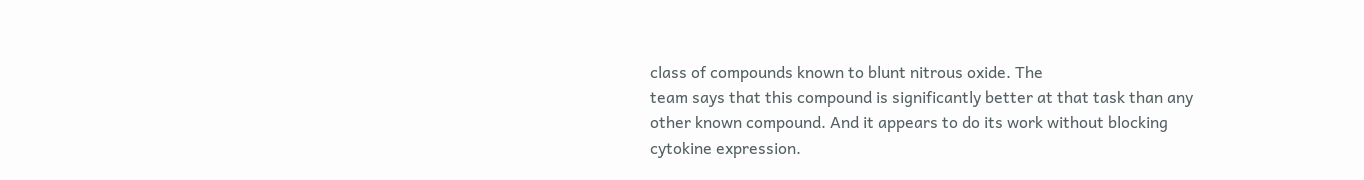class of compounds known to blunt nitrous oxide. The
team says that this compound is significantly better at that task than any other known compound. And it appears to do its work without blocking cytokine expression.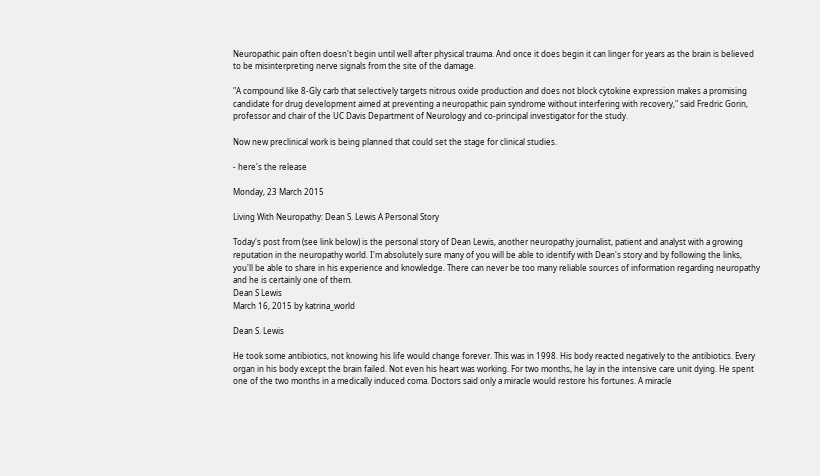Neuropathic pain often doesn't begin until well after physical trauma. And once it does begin it can linger for years as the brain is believed to be misinterpreting nerve signals from the site of the damage.

"A compound like 8-Gly carb that selectively targets nitrous oxide production and does not block cytokine expression makes a promising candidate for drug development aimed at preventing a neuropathic pain syndrome without interfering with recovery," said Fredric Gorin, professor and chair of the UC Davis Department of Neurology and co-principal investigator for the study.

Now new preclinical work is being planned that could set the stage for clinical studies.

- here's the release

Monday, 23 March 2015

Living With Neuropathy: Dean S. Lewis A Personal Story

Today's post from (see link below) is the personal story of Dean Lewis, another neuropathy journalist, patient and analyst with a growing reputation in the neuropathy world. I'm absolutely sure many of you will be able to identify with Dean's story and by following the links, you'll be able to share in his experience and knowledge. There can never be too many reliable sources of information regarding neuropathy and he is certainly one of them.
Dean S Lewis
March 16, 2015 by katrina_world

Dean S. Lewis

He took some antibiotics, not knowing his life would change forever. This was in 1998. His body reacted negatively to the antibiotics. Every organ in his body except the brain failed. Not even his heart was working. For two months, he lay in the intensive care unit dying. He spent one of the two months in a medically induced coma. Doctors said only a miracle would restore his fortunes. A miracle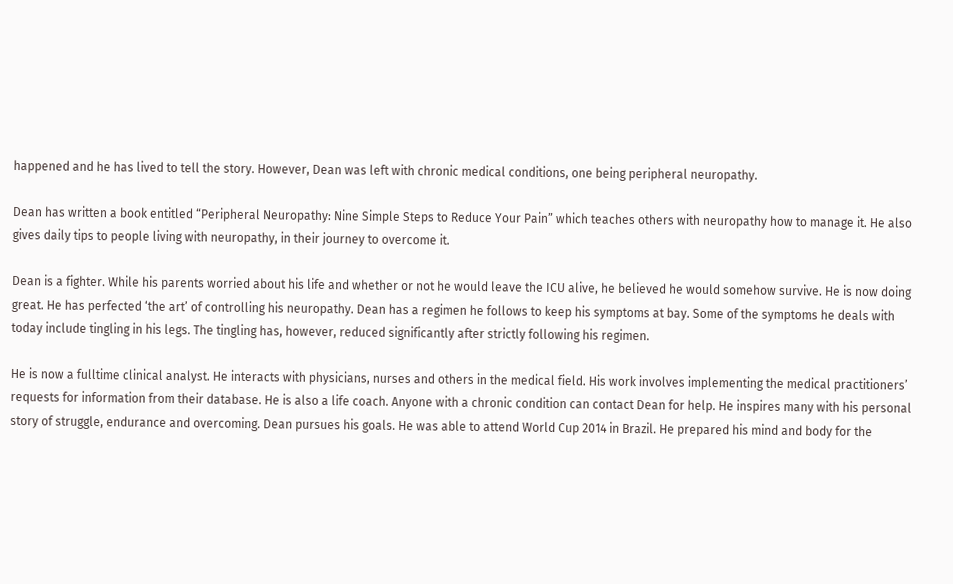happened and he has lived to tell the story. However, Dean was left with chronic medical conditions, one being peripheral neuropathy.

Dean has written a book entitled “Peripheral Neuropathy: Nine Simple Steps to Reduce Your Pain” which teaches others with neuropathy how to manage it. He also gives daily tips to people living with neuropathy, in their journey to overcome it.

Dean is a fighter. While his parents worried about his life and whether or not he would leave the ICU alive, he believed he would somehow survive. He is now doing great. He has perfected ‘the art’ of controlling his neuropathy. Dean has a regimen he follows to keep his symptoms at bay. Some of the symptoms he deals with today include tingling in his legs. The tingling has, however, reduced significantly after strictly following his regimen.

He is now a fulltime clinical analyst. He interacts with physicians, nurses and others in the medical field. His work involves implementing the medical practitioners’ requests for information from their database. He is also a life coach. Anyone with a chronic condition can contact Dean for help. He inspires many with his personal story of struggle, endurance and overcoming. Dean pursues his goals. He was able to attend World Cup 2014 in Brazil. He prepared his mind and body for the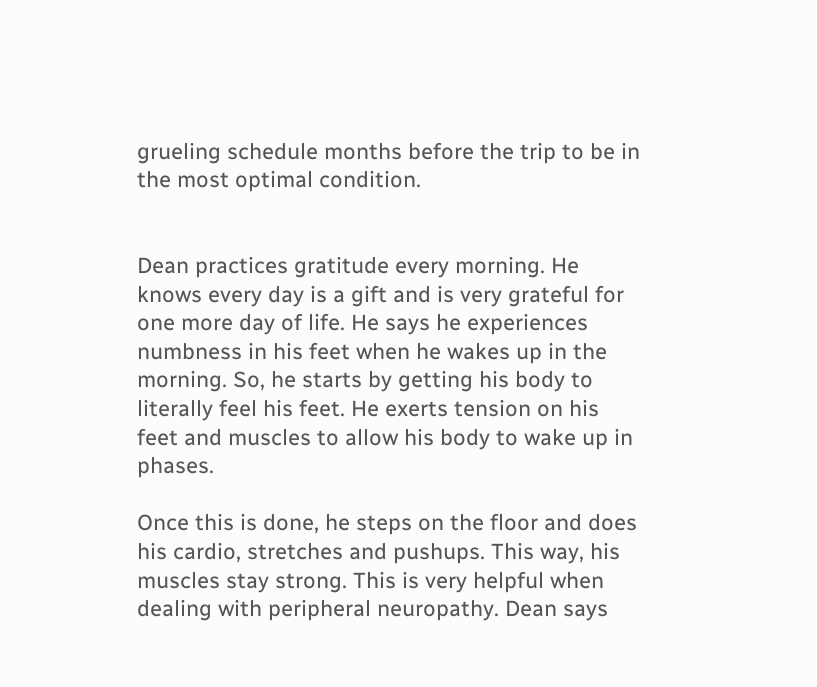grueling schedule months before the trip to be in the most optimal condition.


Dean practices gratitude every morning. He knows every day is a gift and is very grateful for one more day of life. He says he experiences numbness in his feet when he wakes up in the morning. So, he starts by getting his body to literally feel his feet. He exerts tension on his feet and muscles to allow his body to wake up in phases.

Once this is done, he steps on the floor and does his cardio, stretches and pushups. This way, his muscles stay strong. This is very helpful when dealing with peripheral neuropathy. Dean says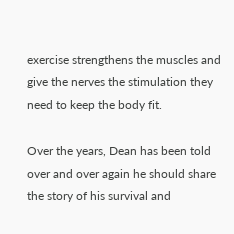exercise strengthens the muscles and give the nerves the stimulation they need to keep the body fit.

Over the years, Dean has been told over and over again he should share the story of his survival and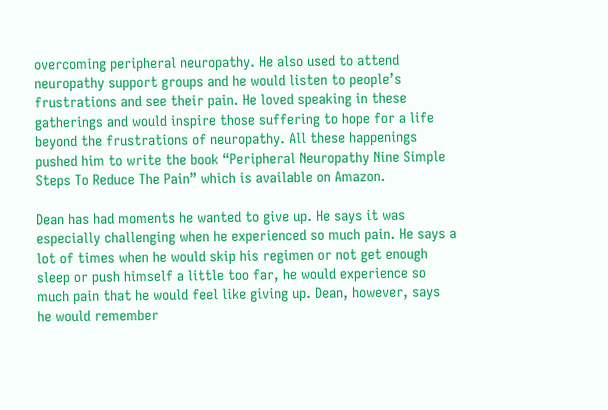overcoming peripheral neuropathy. He also used to attend neuropathy support groups and he would listen to people’s frustrations and see their pain. He loved speaking in these gatherings and would inspire those suffering to hope for a life beyond the frustrations of neuropathy. All these happenings pushed him to write the book “Peripheral Neuropathy Nine Simple Steps To Reduce The Pain” which is available on Amazon.

Dean has had moments he wanted to give up. He says it was especially challenging when he experienced so much pain. He says a lot of times when he would skip his regimen or not get enough sleep or push himself a little too far, he would experience so much pain that he would feel like giving up. Dean, however, says he would remember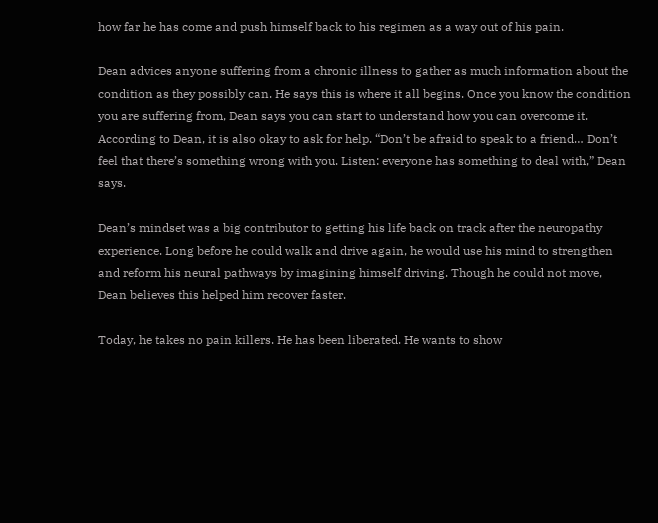how far he has come and push himself back to his regimen as a way out of his pain.

Dean advices anyone suffering from a chronic illness to gather as much information about the condition as they possibly can. He says this is where it all begins. Once you know the condition you are suffering from, Dean says you can start to understand how you can overcome it. According to Dean, it is also okay to ask for help. “Don’t be afraid to speak to a friend… Don’t feel that there’s something wrong with you. Listen: everyone has something to deal with,” Dean says.

Dean’s mindset was a big contributor to getting his life back on track after the neuropathy experience. Long before he could walk and drive again, he would use his mind to strengthen and reform his neural pathways by imagining himself driving. Though he could not move, Dean believes this helped him recover faster.

Today, he takes no pain killers. He has been liberated. He wants to show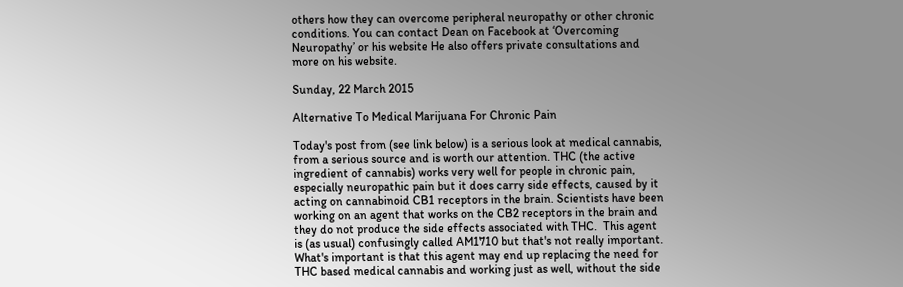others how they can overcome peripheral neuropathy or other chronic conditions. You can contact Dean on Facebook at ‘Overcoming Neuropathy’ or his website He also offers private consultations and more on his website.

Sunday, 22 March 2015

Alternative To Medical Marijuana For Chronic Pain

Today's post from (see link below) is a serious look at medical cannabis, from a serious source and is worth our attention. THC (the active ingredient of cannabis) works very well for people in chronic pain, especially neuropathic pain but it does carry side effects, caused by it acting on cannabinoid CB1 receptors in the brain. Scientists have been working on an agent that works on the CB2 receptors in the brain and they do not produce the side effects associated with THC.  This agent is (as usual) confusingly called AM1710 but that's not really important. What's important is that this agent may end up replacing the need for THC based medical cannabis and working just as well, without the side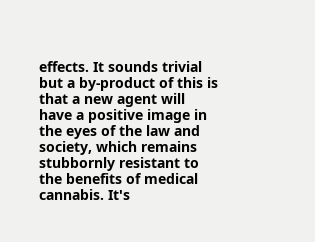effects. It sounds trivial but a by-product of this is that a new agent will have a positive image in the eyes of the law and society, which remains stubbornly resistant to the benefits of medical cannabis. It's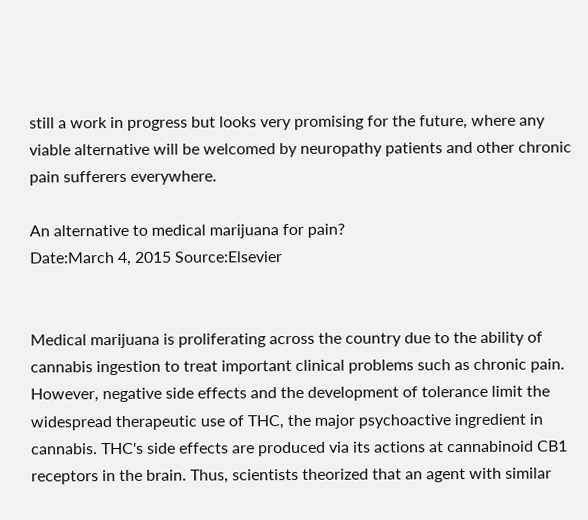still a work in progress but looks very promising for the future, where any viable alternative will be welcomed by neuropathy patients and other chronic pain sufferers everywhere.

An alternative to medical marijuana for pain?
Date:March 4, 2015 Source:Elsevier


Medical marijuana is proliferating across the country due to the ability of cannabis ingestion to treat important clinical problems such as chronic pain. However, negative side effects and the development of tolerance limit the widespread therapeutic use of THC, the major psychoactive ingredient in cannabis. THC's side effects are produced via its actions at cannabinoid CB1 receptors in the brain. Thus, scientists theorized that an agent with similar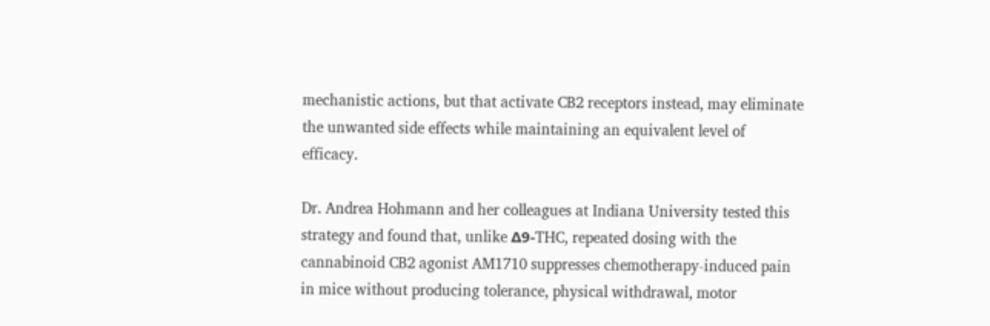mechanistic actions, but that activate CB2 receptors instead, may eliminate the unwanted side effects while maintaining an equivalent level of efficacy.

Dr. Andrea Hohmann and her colleagues at Indiana University tested this strategy and found that, unlike Δ9-THC, repeated dosing with the cannabinoid CB2 agonist AM1710 suppresses chemotherapy-induced pain in mice without producing tolerance, physical withdrawal, motor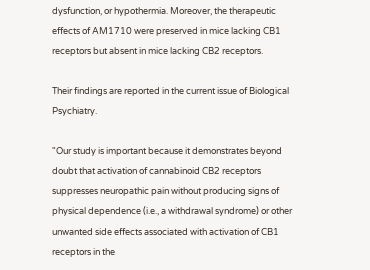dysfunction, or hypothermia. Moreover, the therapeutic effects of AM1710 were preserved in mice lacking CB1 receptors but absent in mice lacking CB2 receptors.

Their findings are reported in the current issue of Biological Psychiatry.

"Our study is important because it demonstrates beyond doubt that activation of cannabinoid CB2 receptors suppresses neuropathic pain without producing signs of physical dependence (i.e., a withdrawal syndrome) or other unwanted side effects associated with activation of CB1 receptors in the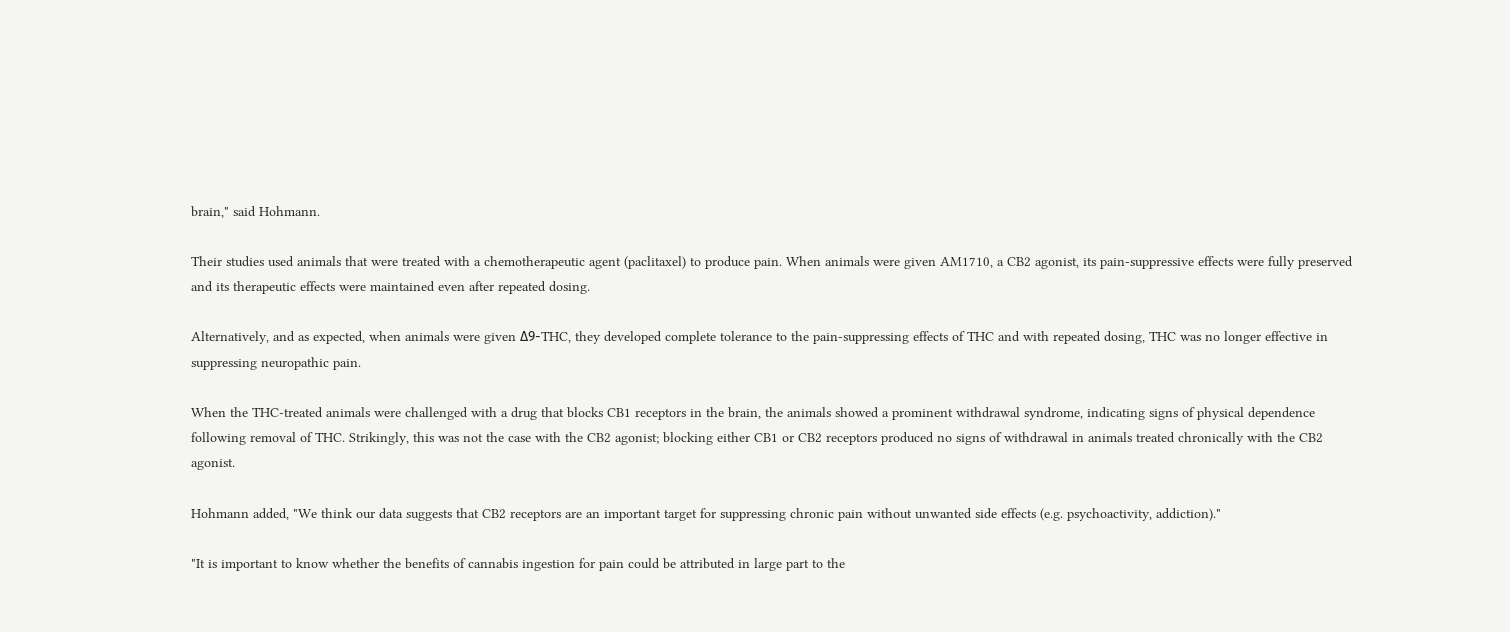brain," said Hohmann.

Their studies used animals that were treated with a chemotherapeutic agent (paclitaxel) to produce pain. When animals were given AM1710, a CB2 agonist, its pain-suppressive effects were fully preserved and its therapeutic effects were maintained even after repeated dosing.

Alternatively, and as expected, when animals were given Δ9-THC, they developed complete tolerance to the pain-suppressing effects of THC and with repeated dosing, THC was no longer effective in suppressing neuropathic pain.

When the THC-treated animals were challenged with a drug that blocks CB1 receptors in the brain, the animals showed a prominent withdrawal syndrome, indicating signs of physical dependence following removal of THC. Strikingly, this was not the case with the CB2 agonist; blocking either CB1 or CB2 receptors produced no signs of withdrawal in animals treated chronically with the CB2 agonist.

Hohmann added, "We think our data suggests that CB2 receptors are an important target for suppressing chronic pain without unwanted side effects (e.g. psychoactivity, addiction)."

"It is important to know whether the benefits of cannabis ingestion for pain could be attributed in large part to the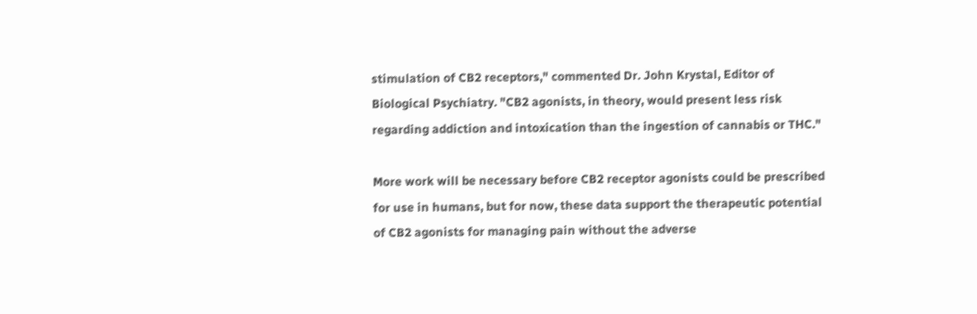stimulation of CB2 receptors," commented Dr. John Krystal, Editor of Biological Psychiatry. "CB2 agonists, in theory, would present less risk regarding addiction and intoxication than the ingestion of cannabis or THC."

More work will be necessary before CB2 receptor agonists could be prescribed for use in humans, but for now, these data support the therapeutic potential of CB2 agonists for managing pain without the adverse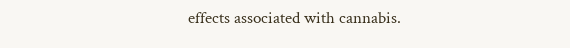effects associated with cannabis.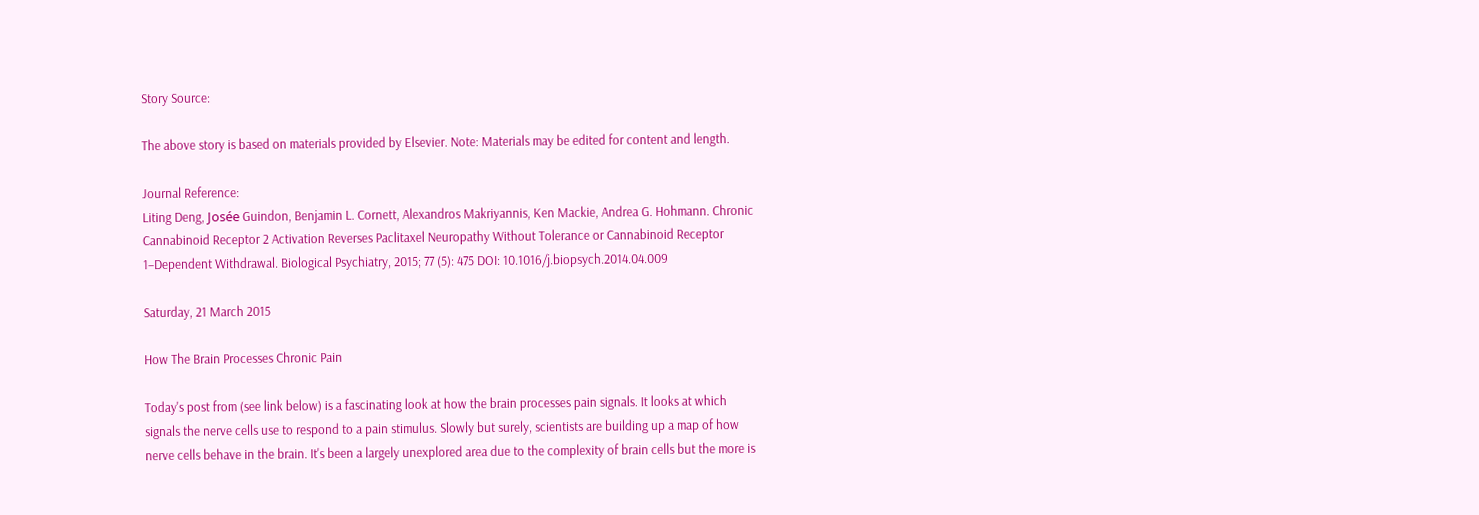Story Source:

The above story is based on materials provided by Elsevier. Note: Materials may be edited for content and length.

Journal Reference:
Liting Deng, Josée Guindon, Benjamin L. Cornett, Alexandros Makriyannis, Ken Mackie, Andrea G. Hohmann. Chronic Cannabinoid Receptor 2 Activation Reverses Paclitaxel Neuropathy Without Tolerance or Cannabinoid Receptor 1–Dependent Withdrawal. Biological Psychiatry, 2015; 77 (5): 475 DOI: 10.1016/j.biopsych.2014.04.009

Saturday, 21 March 2015

How The Brain Processes Chronic Pain

Today's post from (see link below) is a fascinating look at how the brain processes pain signals. It looks at which signals the nerve cells use to respond to a pain stimulus. Slowly but surely, scientists are building up a map of how nerve cells behave in the brain. It's been a largely unexplored area due to the complexity of brain cells but the more is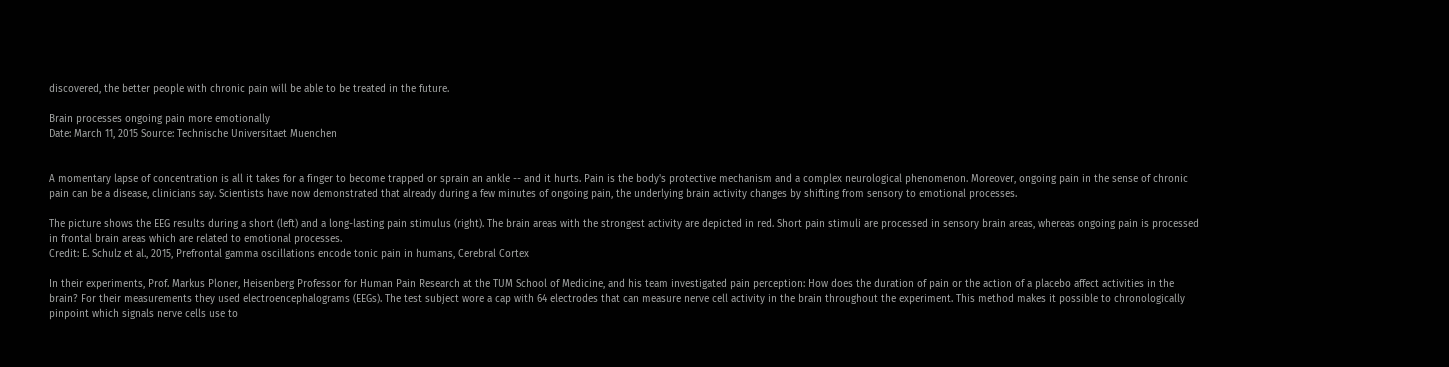discovered, the better people with chronic pain will be able to be treated in the future.

Brain processes ongoing pain more emotionally
Date: March 11, 2015 Source: Technische Universitaet Muenchen


A momentary lapse of concentration is all it takes for a finger to become trapped or sprain an ankle -- and it hurts. Pain is the body's protective mechanism and a complex neurological phenomenon. Moreover, ongoing pain in the sense of chronic pain can be a disease, clinicians say. Scientists have now demonstrated that already during a few minutes of ongoing pain, the underlying brain activity changes by shifting from sensory to emotional processes.

The picture shows the EEG results during a short (left) and a long-lasting pain stimulus (right). The brain areas with the strongest activity are depicted in red. Short pain stimuli are processed in sensory brain areas, whereas ongoing pain is processed in frontal brain areas which are related to emotional processes.
Credit: E. Schulz et al., 2015, Prefrontal gamma oscillations encode tonic pain in humans, Cerebral Cortex

In their experiments, Prof. Markus Ploner, Heisenberg Professor for Human Pain Research at the TUM School of Medicine, and his team investigated pain perception: How does the duration of pain or the action of a placebo affect activities in the brain? For their measurements they used electroencephalograms (EEGs). The test subject wore a cap with 64 electrodes that can measure nerve cell activity in the brain throughout the experiment. This method makes it possible to chronologically pinpoint which signals nerve cells use to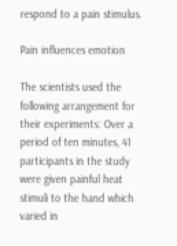respond to a pain stimulus.

Pain influences emotion

The scientists used the following arrangement for their experiments: Over a period of ten minutes, 41 participants in the study were given painful heat stimuli to the hand which varied in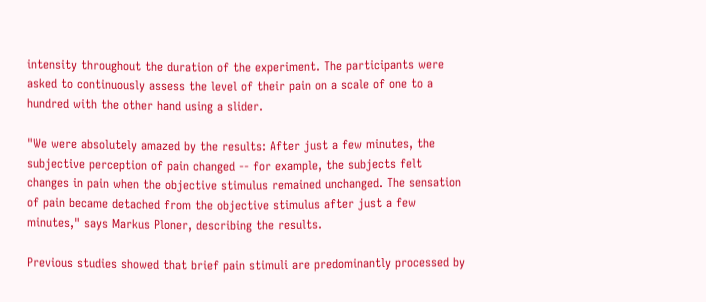intensity throughout the duration of the experiment. The participants were asked to continuously assess the level of their pain on a scale of one to a hundred with the other hand using a slider.

"We were absolutely amazed by the results: After just a few minutes, the subjective perception of pain changed -- for example, the subjects felt changes in pain when the objective stimulus remained unchanged. The sensation of pain became detached from the objective stimulus after just a few minutes," says Markus Ploner, describing the results.

Previous studies showed that brief pain stimuli are predominantly processed by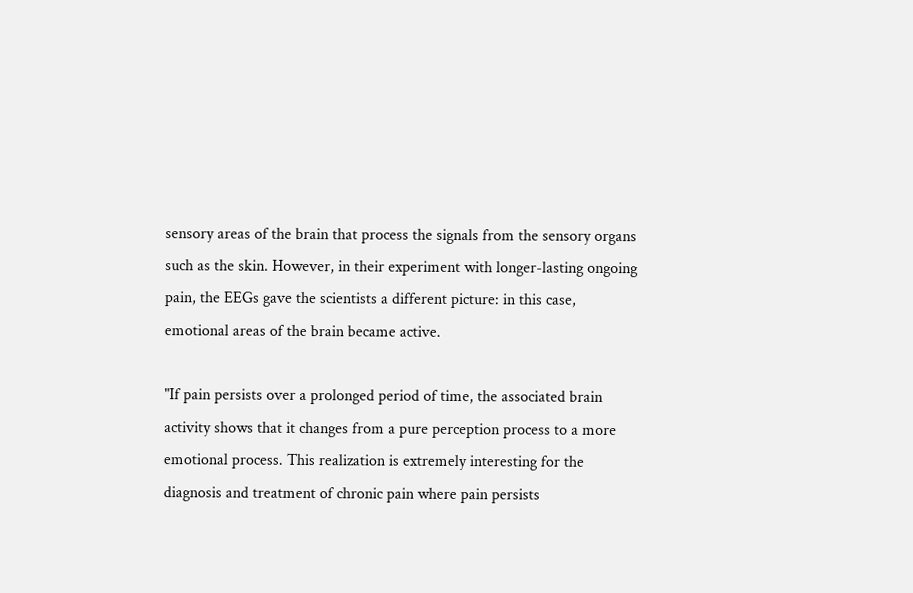sensory areas of the brain that process the signals from the sensory organs such as the skin. However, in their experiment with longer-lasting ongoing pain, the EEGs gave the scientists a different picture: in this case, emotional areas of the brain became active.

"If pain persists over a prolonged period of time, the associated brain activity shows that it changes from a pure perception process to a more emotional process. This realization is extremely interesting for the diagnosis and treatment of chronic pain where pain persists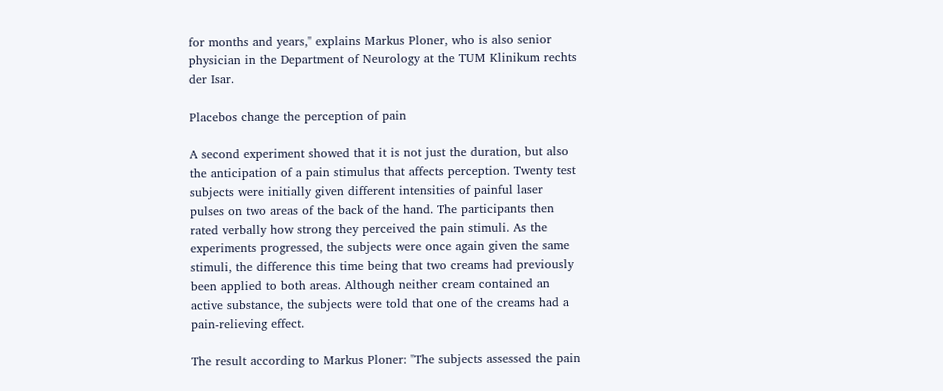for months and years," explains Markus Ploner, who is also senior physician in the Department of Neurology at the TUM Klinikum rechts der Isar.

Placebos change the perception of pain

A second experiment showed that it is not just the duration, but also the anticipation of a pain stimulus that affects perception. Twenty test subjects were initially given different intensities of painful laser pulses on two areas of the back of the hand. The participants then rated verbally how strong they perceived the pain stimuli. As the experiments progressed, the subjects were once again given the same stimuli, the difference this time being that two creams had previously been applied to both areas. Although neither cream contained an active substance, the subjects were told that one of the creams had a pain-relieving effect.

The result according to Markus Ploner: "The subjects assessed the pain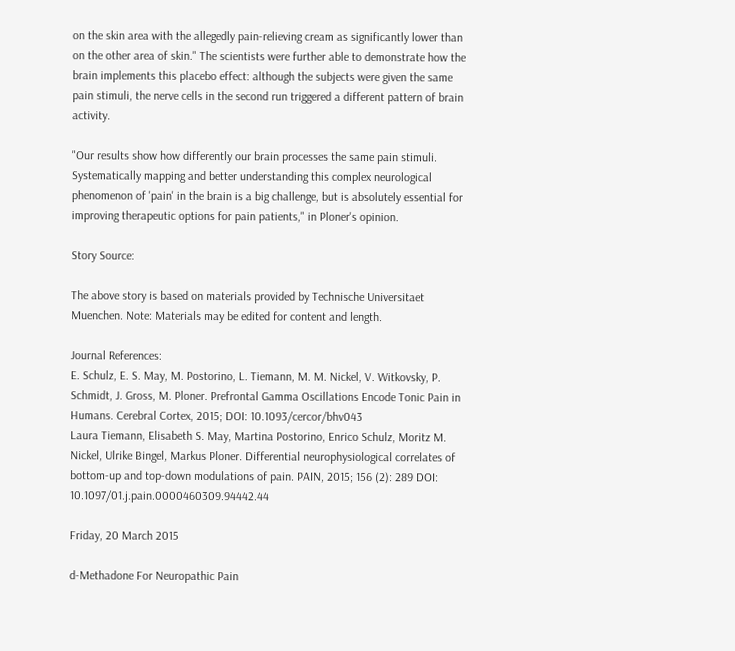on the skin area with the allegedly pain-relieving cream as significantly lower than on the other area of skin." The scientists were further able to demonstrate how the brain implements this placebo effect: although the subjects were given the same pain stimuli, the nerve cells in the second run triggered a different pattern of brain activity.

"Our results show how differently our brain processes the same pain stimuli. Systematically mapping and better understanding this complex neurological phenomenon of 'pain' in the brain is a big challenge, but is absolutely essential for improving therapeutic options for pain patients," in Ploner's opinion.

Story Source:

The above story is based on materials provided by Technische Universitaet Muenchen. Note: Materials may be edited for content and length.

Journal References:
E. Schulz, E. S. May, M. Postorino, L. Tiemann, M. M. Nickel, V. Witkovsky, P. Schmidt, J. Gross, M. Ploner. Prefrontal Gamma Oscillations Encode Tonic Pain in Humans. Cerebral Cortex, 2015; DOI: 10.1093/cercor/bhv043
Laura Tiemann, Elisabeth S. May, Martina Postorino, Enrico Schulz, Moritz M. Nickel, Ulrike Bingel, Markus Ploner. Differential neurophysiological correlates of bottom-up and top-down modulations of pain. PAIN, 2015; 156 (2): 289 DOI: 10.1097/01.j.pain.0000460309.94442.44

Friday, 20 March 2015

d-Methadone For Neuropathic Pain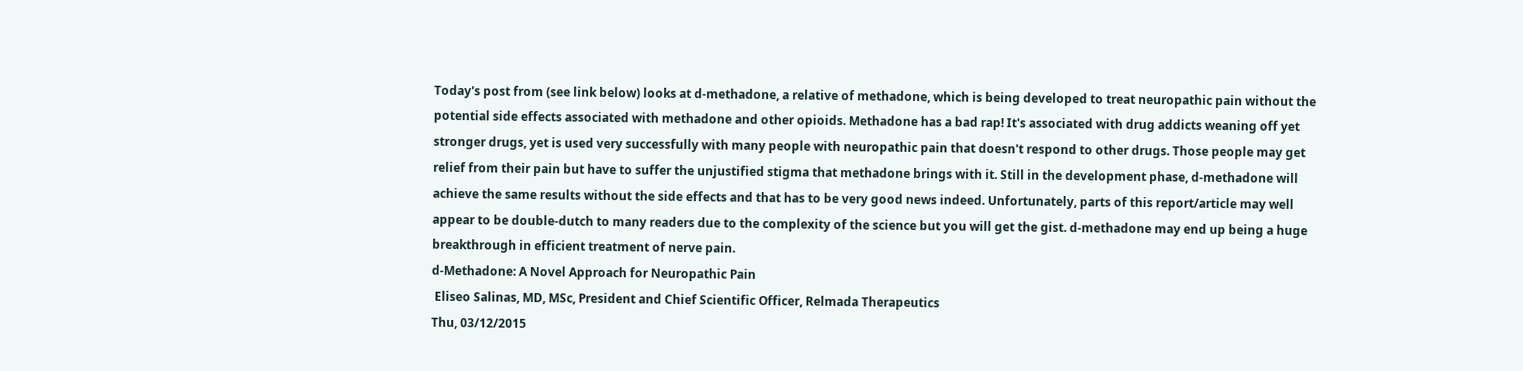Today's post from (see link below) looks at d-methadone, a relative of methadone, which is being developed to treat neuropathic pain without the potential side effects associated with methadone and other opioids. Methadone has a bad rap! It's associated with drug addicts weaning off yet stronger drugs, yet is used very successfully with many people with neuropathic pain that doesn't respond to other drugs. Those people may get relief from their pain but have to suffer the unjustified stigma that methadone brings with it. Still in the development phase, d-methadone will achieve the same results without the side effects and that has to be very good news indeed. Unfortunately, parts of this report/article may well appear to be double-dutch to many readers due to the complexity of the science but you will get the gist. d-methadone may end up being a huge breakthrough in efficient treatment of nerve pain.
d-Methadone: A Novel Approach for Neuropathic Pain
 Eliseo Salinas, MD, MSc, President and Chief Scientific Officer, Relmada Therapeutics
Thu, 03/12/2015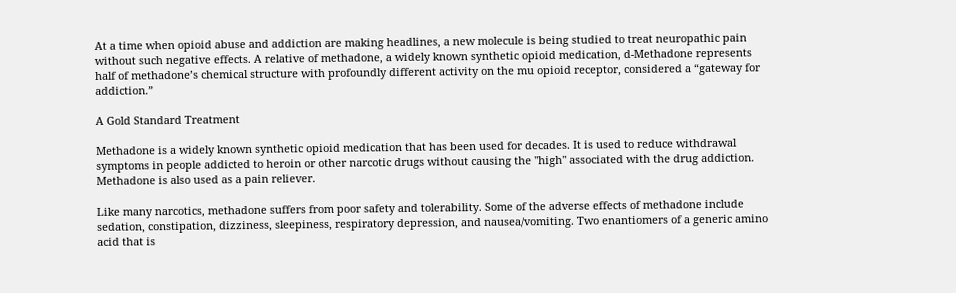At a time when opioid abuse and addiction are making headlines, a new molecule is being studied to treat neuropathic pain without such negative effects. A relative of methadone, a widely known synthetic opioid medication, d-Methadone represents half of methadone’s chemical structure with profoundly different activity on the mu opioid receptor, considered a “gateway for addiction.”

A Gold Standard Treatment

Methadone is a widely known synthetic opioid medication that has been used for decades. It is used to reduce withdrawal symptoms in people addicted to heroin or other narcotic drugs without causing the "high" associated with the drug addiction. Methadone is also used as a pain reliever.

Like many narcotics, methadone suffers from poor safety and tolerability. Some of the adverse effects of methadone include sedation, constipation, dizziness, sleepiness, respiratory depression, and nausea/vomiting. Two enantiomers of a generic amino acid that is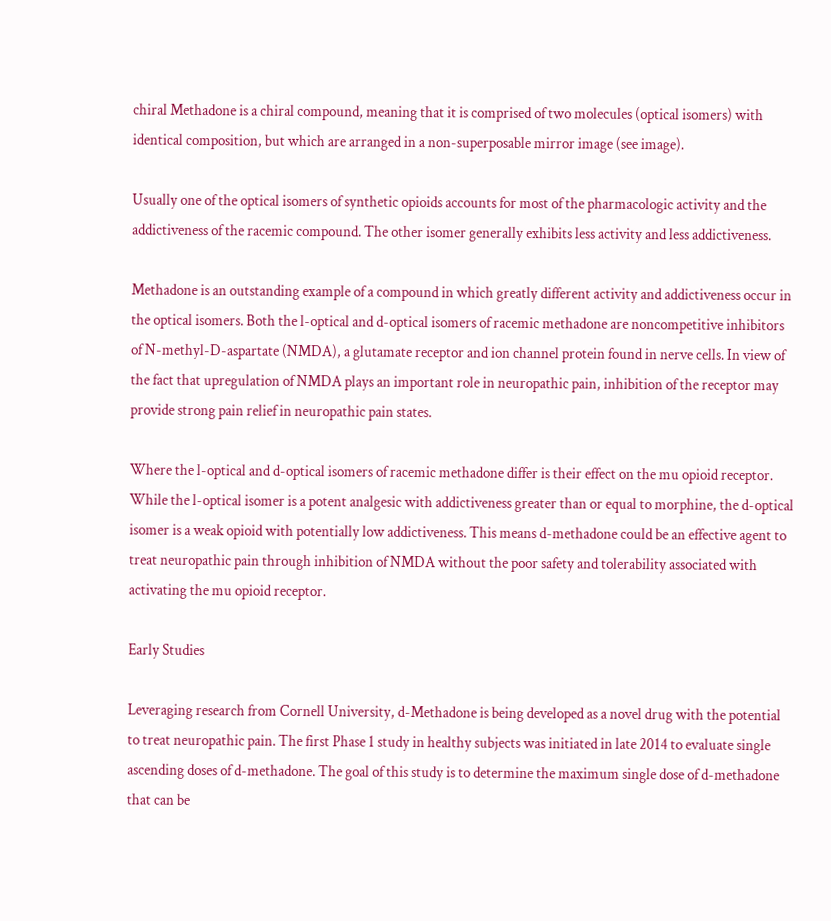chiral Methadone is a chiral compound, meaning that it is comprised of two molecules (optical isomers) with identical composition, but which are arranged in a non-superposable mirror image (see image).

Usually one of the optical isomers of synthetic opioids accounts for most of the pharmacologic activity and the addictiveness of the racemic compound. The other isomer generally exhibits less activity and less addictiveness.

Methadone is an outstanding example of a compound in which greatly different activity and addictiveness occur in the optical isomers. Both the l-optical and d-optical isomers of racemic methadone are noncompetitive inhibitors of N-methyl-D-aspartate (NMDA), a glutamate receptor and ion channel protein found in nerve cells. In view of the fact that upregulation of NMDA plays an important role in neuropathic pain, inhibition of the receptor may provide strong pain relief in neuropathic pain states.

Where the l-optical and d-optical isomers of racemic methadone differ is their effect on the mu opioid receptor. While the l-optical isomer is a potent analgesic with addictiveness greater than or equal to morphine, the d-optical isomer is a weak opioid with potentially low addictiveness. This means d-methadone could be an effective agent to treat neuropathic pain through inhibition of NMDA without the poor safety and tolerability associated with activating the mu opioid receptor.

Early Studies

Leveraging research from Cornell University, d-Methadone is being developed as a novel drug with the potential to treat neuropathic pain. The first Phase 1 study in healthy subjects was initiated in late 2014 to evaluate single ascending doses of d-methadone. The goal of this study is to determine the maximum single dose of d-methadone that can be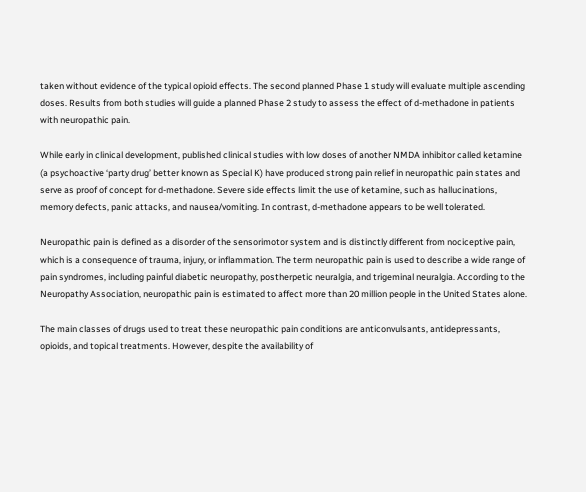taken without evidence of the typical opioid effects. The second planned Phase 1 study will evaluate multiple ascending doses. Results from both studies will guide a planned Phase 2 study to assess the effect of d-methadone in patients with neuropathic pain.

While early in clinical development, published clinical studies with low doses of another NMDA inhibitor called ketamine (a psychoactive ‘party drug’ better known as Special K) have produced strong pain relief in neuropathic pain states and serve as proof of concept for d-methadone. Severe side effects limit the use of ketamine, such as hallucinations, memory defects, panic attacks, and nausea/vomiting. In contrast, d-methadone appears to be well tolerated.

Neuropathic pain is defined as a disorder of the sensorimotor system and is distinctly different from nociceptive pain, which is a consequence of trauma, injury, or inflammation. The term neuropathic pain is used to describe a wide range of pain syndromes, including painful diabetic neuropathy, postherpetic neuralgia, and trigeminal neuralgia. According to the Neuropathy Association, neuropathic pain is estimated to affect more than 20 million people in the United States alone.

The main classes of drugs used to treat these neuropathic pain conditions are anticonvulsants, antidepressants, opioids, and topical treatments. However, despite the availability of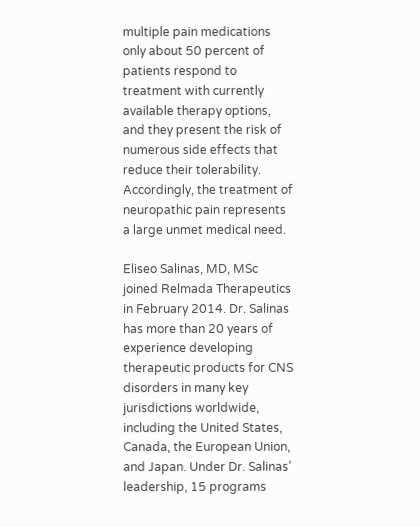multiple pain medications only about 50 percent of patients respond to treatment with currently available therapy options, and they present the risk of numerous side effects that reduce their tolerability. Accordingly, the treatment of neuropathic pain represents a large unmet medical need.

Eliseo Salinas, MD, MSc joined Relmada Therapeutics in February 2014. Dr. Salinas has more than 20 years of experience developing therapeutic products for CNS disorders in many key jurisdictions worldwide, including the United States, Canada, the European Union, and Japan. Under Dr. Salinas’ leadership, 15 programs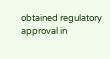obtained regulatory approval in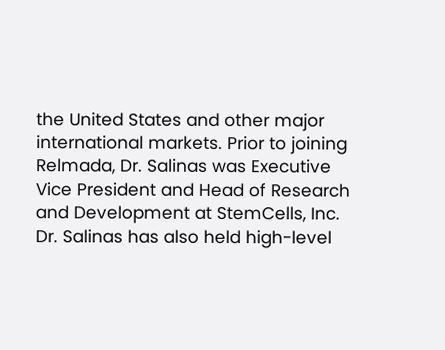the United States and other major international markets. Prior to joining Relmada, Dr. Salinas was Executive Vice President and Head of Research and Development at StemCells, Inc. Dr. Salinas has also held high-level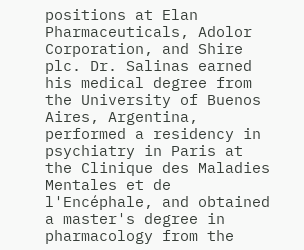positions at Elan Pharmaceuticals, Adolor Corporation, and Shire plc. Dr. Salinas earned his medical degree from the University of Buenos Aires, Argentina, performed a residency in psychiatry in Paris at the Clinique des Maladies Mentales et de l'Encéphale, and obtained a master's degree in pharmacology from the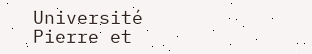Université Pierre et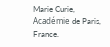Marie Curie, Académie de Paris, France.